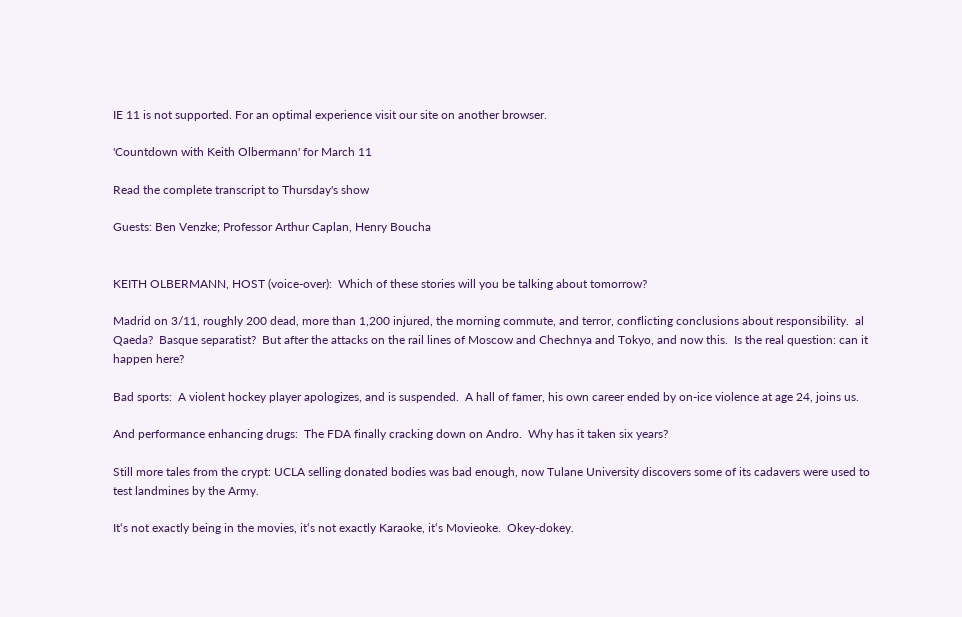IE 11 is not supported. For an optimal experience visit our site on another browser.

'Countdown with Keith Olbermann' for March 11

Read the complete transcript to Thursday's show

Guests: Ben Venzke; Professor Arthur Caplan, Henry Boucha


KEITH OLBERMANN, HOST (voice-over):  Which of these stories will you be talking about tomorrow?

Madrid on 3/11, roughly 200 dead, more than 1,200 injured, the morning commute, and terror, conflicting conclusions about responsibility.  al Qaeda?  Basque separatist?  But after the attacks on the rail lines of Moscow and Chechnya and Tokyo, and now this.  Is the real question: can it happen here?

Bad sports:  A violent hockey player apologizes, and is suspended.  A hall of famer, his own career ended by on-ice violence at age 24, joins us.

And performance enhancing drugs:  The FDA finally cracking down on Andro.  Why has it taken six years?

Still more tales from the crypt: UCLA selling donated bodies was bad enough, now Tulane University discovers some of its cadavers were used to test landmines by the Army.

It‘s not exactly being in the movies, it‘s not exactly Karaoke, it‘s Movieoke.  Okey-dokey.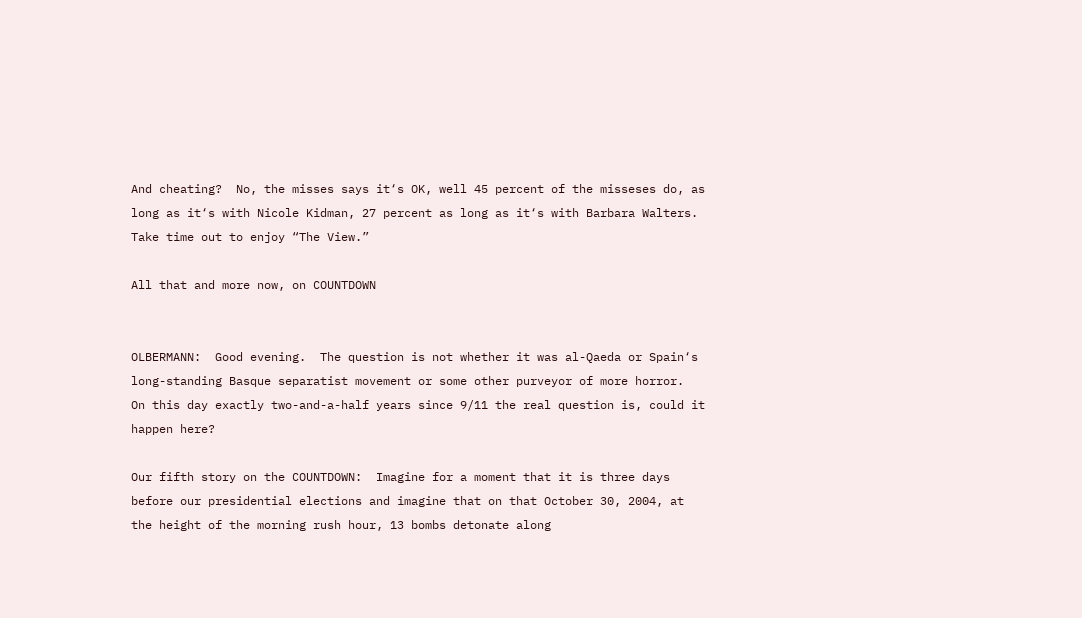And cheating?  No, the misses says it‘s OK, well 45 percent of the misseses do, as long as it‘s with Nicole Kidman, 27 percent as long as it‘s with Barbara Walters.  Take time out to enjoy “The View.”

All that and more now, on COUNTDOWN


OLBERMANN:  Good evening.  The question is not whether it was al-Qaeda or Spain‘s long-standing Basque separatist movement or some other purveyor of more horror.  On this day exactly two-and-a-half years since 9/11 the real question is, could it happen here?

Our fifth story on the COUNTDOWN:  Imagine for a moment that it is three days before our presidential elections and imagine that on that October 30, 2004, at the height of the morning rush hour, 13 bombs detonate along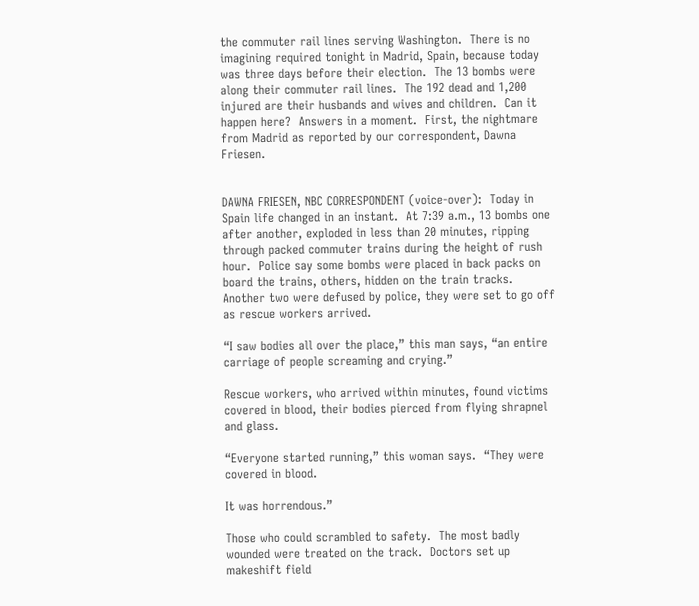the commuter rail lines serving Washington.  There is no imagining required tonight in Madrid, Spain, because today was three days before their election.  The 13 bombs were along their commuter rail lines.  The 192 dead and 1,200 injured are their husbands and wives and children.  Can it happen here?  Answers in a moment.  First, the nightmare from Madrid as reported by our correspondent, Dawna Friesen.


DAWNA FRIESEN, NBC CORRESPONDENT (voice-over):  Today in Spain life changed in an instant.  At 7:39 a.m., 13 bombs one after another, exploded in less than 20 minutes, ripping through packed commuter trains during the height of rush hour.  Police say some bombs were placed in back packs on board the trains, others, hidden on the train tracks.  Another two were defused by police, they were set to go off as rescue workers arrived.

“I saw bodies all over the place,” this man says, “an entire carriage of people screaming and crying.”

Rescue workers, who arrived within minutes, found victims covered in blood, their bodies pierced from flying shrapnel and glass.

“Everyone started running,” this woman says.  “They were covered in blood.

It was horrendous.”

Those who could scrambled to safety.  The most badly wounded were treated on the track.  Doctors set up makeshift field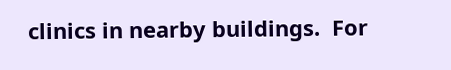clinics in nearby buildings.  For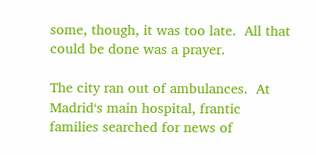some, though, it was too late.  All that could be done was a prayer.

The city ran out of ambulances.  At Madrid‘s main hospital, frantic families searched for news of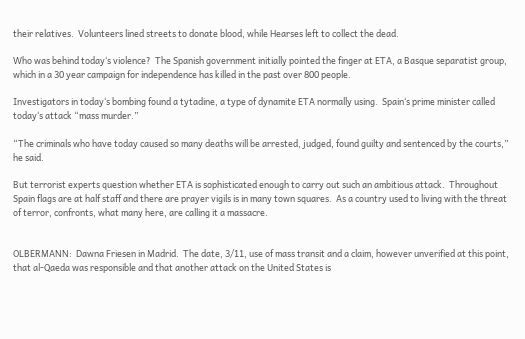their relatives.  Volunteers lined streets to donate blood, while Hearses left to collect the dead.

Who was behind today‘s violence?  The Spanish government initially pointed the finger at ETA, a Basque separatist group, which in a 30 year campaign for independence has killed in the past over 800 people.

Investigators in today‘s bombing found a tytadine, a type of dynamite ETA normally using.  Spain‘s prime minister called today‘s attack “mass murder.”

“The criminals who have today caused so many deaths will be arrested, judged, found guilty and sentenced by the courts,” he said.

But terrorist experts question whether ETA is sophisticated enough to carry out such an ambitious attack.  Throughout Spain flags are at half staff and there are prayer vigils is in many town squares.  As a country used to living with the threat of terror, confronts, what many here, are calling it a massacre.


OLBERMANN:  Dawna Friesen in Madrid.  The date, 3/11, use of mass transit and a claim, however unverified at this point, that al-Qaeda was responsible and that another attack on the United States is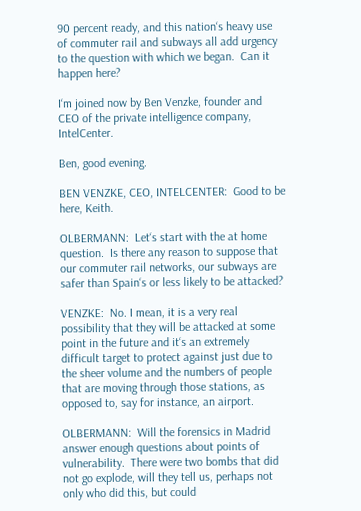90 percent ready, and this nation‘s heavy use of commuter rail and subways all add urgency to the question with which we began.  Can it happen here?

I‘m joined now by Ben Venzke, founder and CEO of the private intelligence company, IntelCenter.

Ben, good evening.

BEN VENZKE, CEO, INTELCENTER:  Good to be here, Keith.

OLBERMANN:  Let‘s start with the at home question.  Is there any reason to suppose that our commuter rail networks, our subways are safer than Spain‘s or less likely to be attacked?

VENZKE:  No. I mean, it is a very real possibility that they will be attacked at some point in the future and it‘s an extremely difficult target to protect against just due to the sheer volume and the numbers of people that are moving through those stations, as opposed to, say for instance, an airport.

OLBERMANN:  Will the forensics in Madrid answer enough questions about points of vulnerability.  There were two bombs that did not go explode, will they tell us, perhaps not only who did this, but could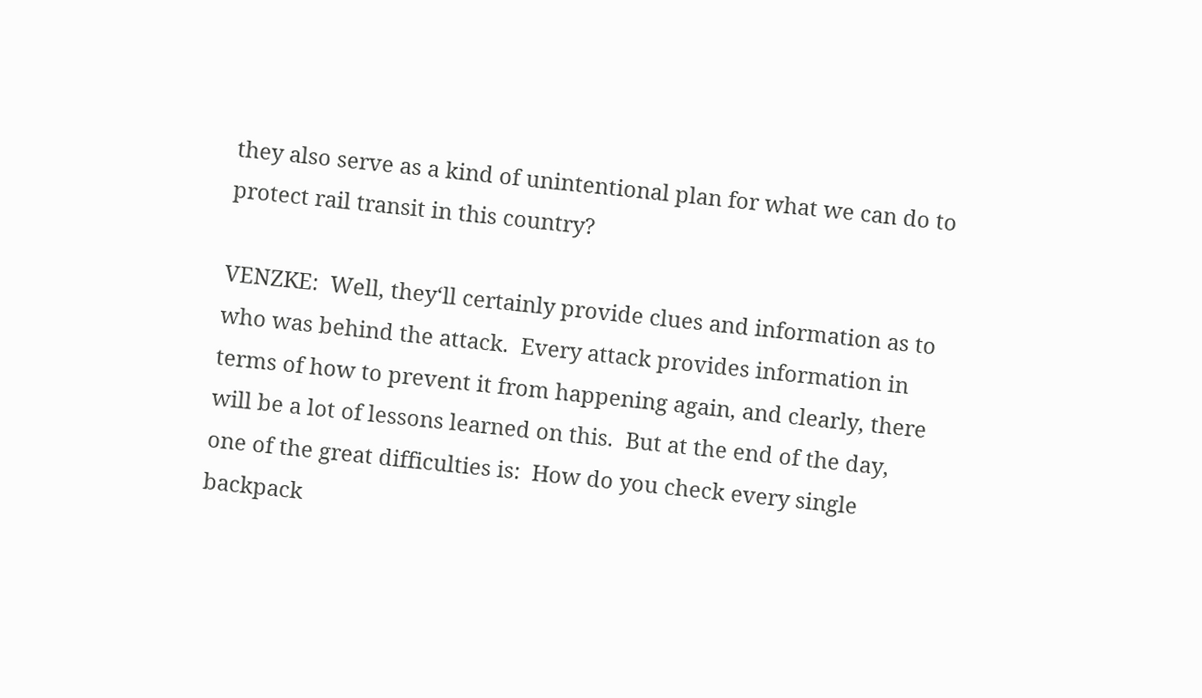they also serve as a kind of unintentional plan for what we can do to protect rail transit in this country?

VENZKE:  Well, they‘ll certainly provide clues and information as to who was behind the attack.  Every attack provides information in terms of how to prevent it from happening again, and clearly, there will be a lot of lessons learned on this.  But at the end of the day, one of the great difficulties is:  How do you check every single backpack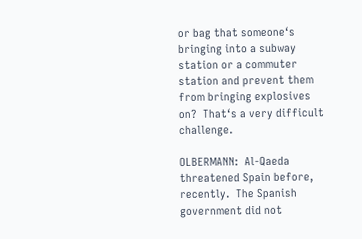or bag that someone‘s bringing into a subway station or a commuter station and prevent them from bringing explosives on?  That‘s a very difficult challenge.

OLBERMANN:  Al-Qaeda threatened Spain before, recently.  The Spanish government did not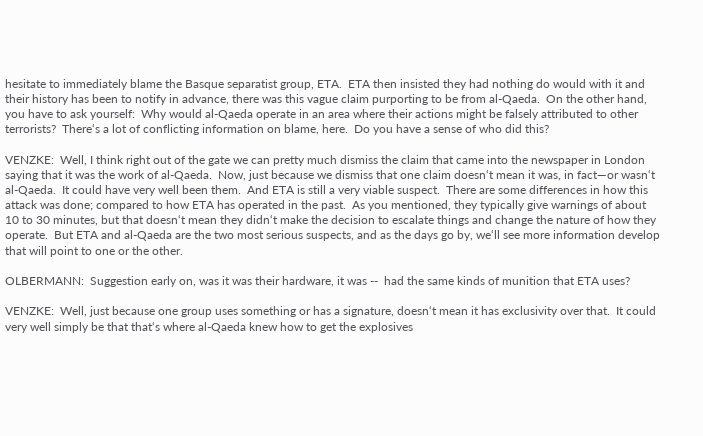hesitate to immediately blame the Basque separatist group, ETA.  ETA then insisted they had nothing do would with it and their history has been to notify in advance, there was this vague claim purporting to be from al-Qaeda.  On the other hand, you have to ask yourself:  Why would al-Qaeda operate in an area where their actions might be falsely attributed to other terrorists?  There‘s a lot of conflicting information on blame, here.  Do you have a sense of who did this?

VENZKE:  Well, I think right out of the gate we can pretty much dismiss the claim that came into the newspaper in London saying that it was the work of al-Qaeda.  Now, just because we dismiss that one claim doesn‘t mean it was, in fact—or wasn‘t al-Qaeda.  It could have very well been them.  And ETA is still a very viable suspect.  There are some differences in how this attack was done; compared to how ETA has operated in the past.  As you mentioned, they typically give warnings of about 10 to 30 minutes, but that doesn‘t mean they didn‘t make the decision to escalate things and change the nature of how they operate.  But ETA and al-Qaeda are the two most serious suspects, and as the days go by, we‘ll see more information develop that will point to one or the other.

OLBERMANN:  Suggestion early on, was it was their hardware, it was --  had the same kinds of munition that ETA uses?

VENZKE:  Well, just because one group uses something or has a signature, doesn‘t mean it has exclusivity over that.  It could very well simply be that that‘s where al-Qaeda knew how to get the explosives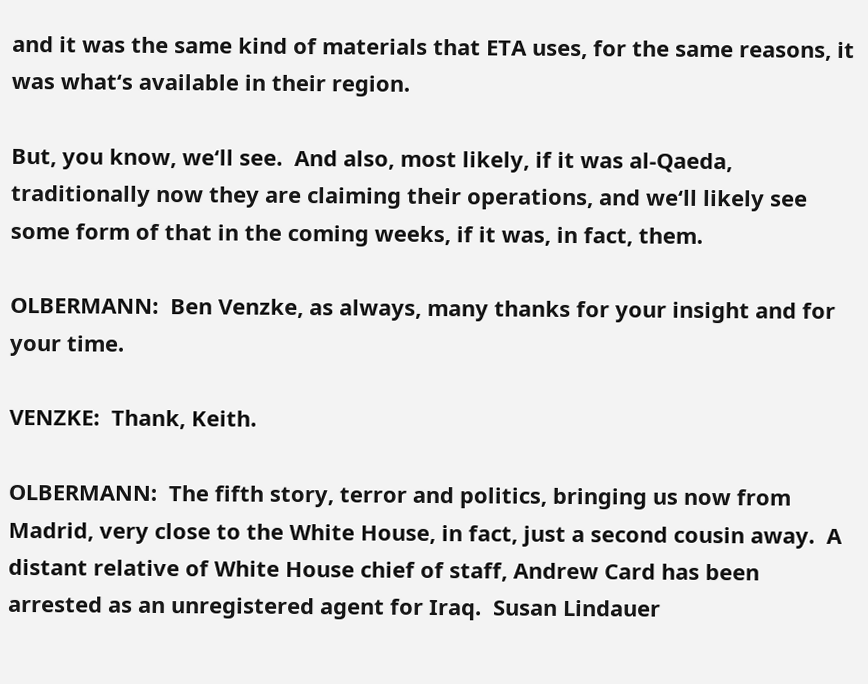and it was the same kind of materials that ETA uses, for the same reasons, it was what‘s available in their region.

But, you know, we‘ll see.  And also, most likely, if it was al-Qaeda, traditionally now they are claiming their operations, and we‘ll likely see some form of that in the coming weeks, if it was, in fact, them.

OLBERMANN:  Ben Venzke, as always, many thanks for your insight and for your time.

VENZKE:  Thank, Keith.

OLBERMANN:  The fifth story, terror and politics, bringing us now from Madrid, very close to the White House, in fact, just a second cousin away.  A distant relative of White House chief of staff, Andrew Card has been arrested as an unregistered agent for Iraq.  Susan Lindauer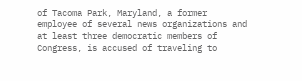of Tacoma Park, Maryland, a former employee of several news organizations and at least three democratic members of Congress, is accused of traveling to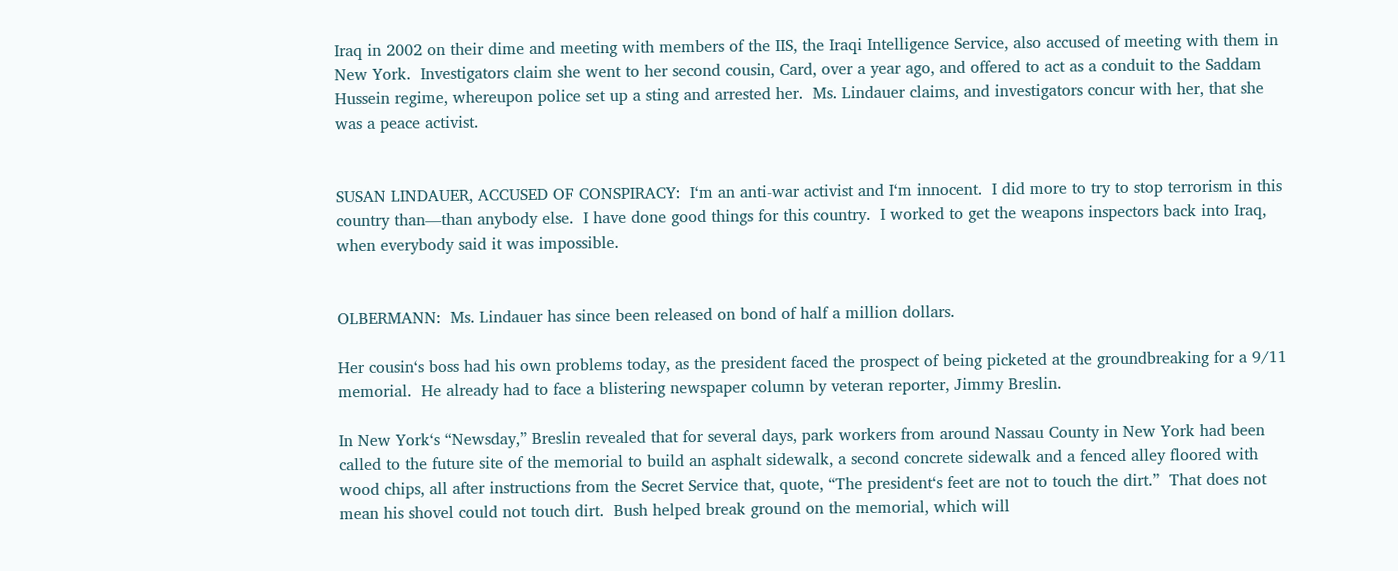Iraq in 2002 on their dime and meeting with members of the IIS, the Iraqi Intelligence Service, also accused of meeting with them in New York.  Investigators claim she went to her second cousin, Card, over a year ago, and offered to act as a conduit to the Saddam Hussein regime, whereupon police set up a sting and arrested her.  Ms. Lindauer claims, and investigators concur with her, that she was a peace activist.


SUSAN LINDAUER, ACCUSED OF CONSPIRACY:  I‘m an anti-war activist and I‘m innocent.  I did more to try to stop terrorism in this country than—than anybody else.  I have done good things for this country.  I worked to get the weapons inspectors back into Iraq, when everybody said it was impossible.


OLBERMANN:  Ms. Lindauer has since been released on bond of half a million dollars.

Her cousin‘s boss had his own problems today, as the president faced the prospect of being picketed at the groundbreaking for a 9/11 memorial.  He already had to face a blistering newspaper column by veteran reporter, Jimmy Breslin.

In New York‘s “Newsday,” Breslin revealed that for several days, park workers from around Nassau County in New York had been called to the future site of the memorial to build an asphalt sidewalk, a second concrete sidewalk and a fenced alley floored with wood chips, all after instructions from the Secret Service that, quote, “The president‘s feet are not to touch the dirt.”  That does not mean his shovel could not touch dirt.  Bush helped break ground on the memorial, which will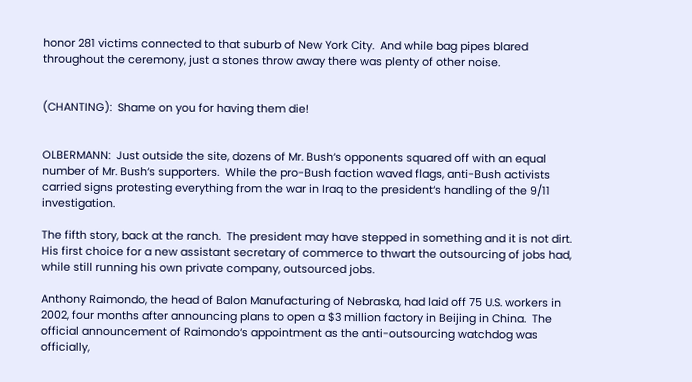honor 281 victims connected to that suburb of New York City.  And while bag pipes blared throughout the ceremony, just a stones throw away there was plenty of other noise.


(CHANTING):  Shame on you for having them die!


OLBERMANN:  Just outside the site, dozens of Mr. Bush‘s opponents squared off with an equal number of Mr. Bush‘s supporters.  While the pro-Bush faction waved flags, anti-Bush activists carried signs protesting everything from the war in Iraq to the president‘s handling of the 9/11 investigation.

The fifth story, back at the ranch.  The president may have stepped in something and it is not dirt.  His first choice for a new assistant secretary of commerce to thwart the outsourcing of jobs had, while still running his own private company, outsourced jobs.

Anthony Raimondo, the head of Balon Manufacturing of Nebraska, had laid off 75 U.S. workers in 2002, four months after announcing plans to open a $3 million factory in Beijing in China.  The official announcement of Raimondo‘s appointment as the anti-outsourcing watchdog was officially,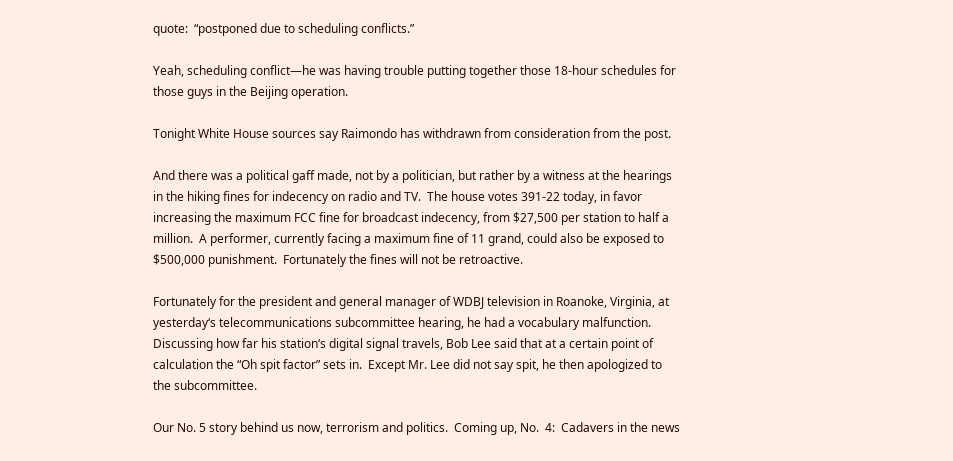quote:  “postponed due to scheduling conflicts.”

Yeah, scheduling conflict—he was having trouble putting together those 18-hour schedules for those guys in the Beijing operation.

Tonight White House sources say Raimondo has withdrawn from consideration from the post.

And there was a political gaff made, not by a politician, but rather by a witness at the hearings in the hiking fines for indecency on radio and TV.  The house votes 391-22 today, in favor increasing the maximum FCC fine for broadcast indecency, from $27,500 per station to half a million.  A performer, currently facing a maximum fine of 11 grand, could also be exposed to $500,000 punishment.  Fortunately the fines will not be retroactive.

Fortunately for the president and general manager of WDBJ television in Roanoke, Virginia, at yesterday‘s telecommunications subcommittee hearing, he had a vocabulary malfunction.  Discussing how far his station‘s digital signal travels, Bob Lee said that at a certain point of calculation the “Oh spit factor” sets in.  Except Mr. Lee did not say spit, he then apologized to the subcommittee.

Our No. 5 story behind us now, terrorism and politics.  Coming up, No.  4:  Cadavers in the news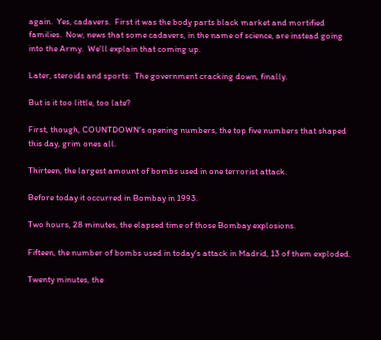again.  Yes, cadavers.  First it was the body parts black market and mortified families.  Now, news that some cadavers, in the name of science, are instead going into the Army.  We‘ll explain that coming up.

Later, steroids and sports:  The government cracking down, finally.

But is it too little, too late?

First, though, COUNTDOWN‘s opening numbers, the top five numbers that shaped this day, grim ones all.

Thirteen, the largest amount of bombs used in one terrorist attack.

Before today it occurred in Bombay in 1993.

Two hours, 28 minutes, the elapsed time of those Bombay explosions.

Fifteen, the number of bombs used in today‘s attack in Madrid, 13 of them exploded.

Twenty minutes, the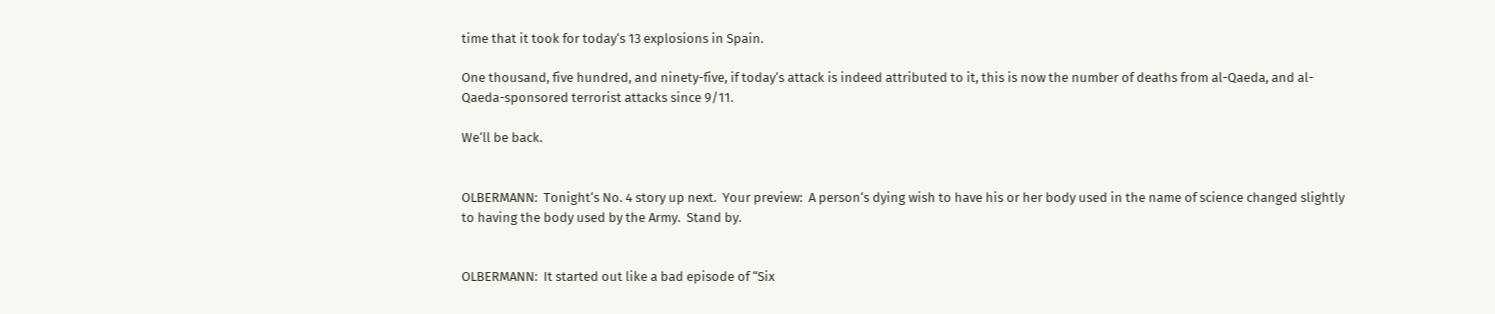time that it took for today‘s 13 explosions in Spain.

One thousand, five hundred, and ninety-five, if today‘s attack is indeed attributed to it, this is now the number of deaths from al-Qaeda, and al-Qaeda-sponsored terrorist attacks since 9/11.

We‘ll be back.


OLBERMANN:  Tonight‘s No. 4 story up next.  Your preview:  A person‘s dying wish to have his or her body used in the name of science changed slightly to having the body used by the Army.  Stand by.


OLBERMANN:  It started out like a bad episode of “Six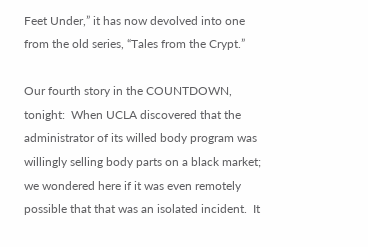Feet Under,” it has now devolved into one from the old series, “Tales from the Crypt.”

Our fourth story in the COUNTDOWN, tonight:  When UCLA discovered that the administrator of its willed body program was willingly selling body parts on a black market; we wondered here if it was even remotely possible that that was an isolated incident.  It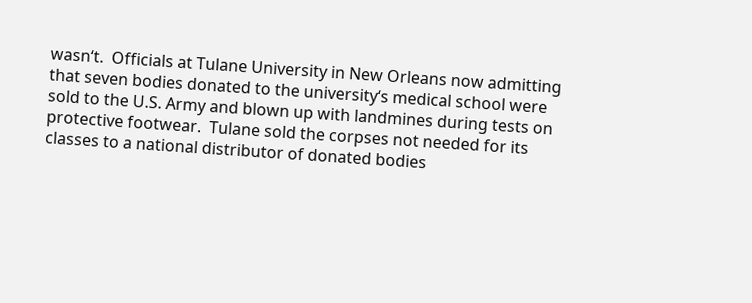wasn‘t.  Officials at Tulane University in New Orleans now admitting that seven bodies donated to the university‘s medical school were sold to the U.S. Army and blown up with landmines during tests on protective footwear.  Tulane sold the corpses not needed for its classes to a national distributor of donated bodies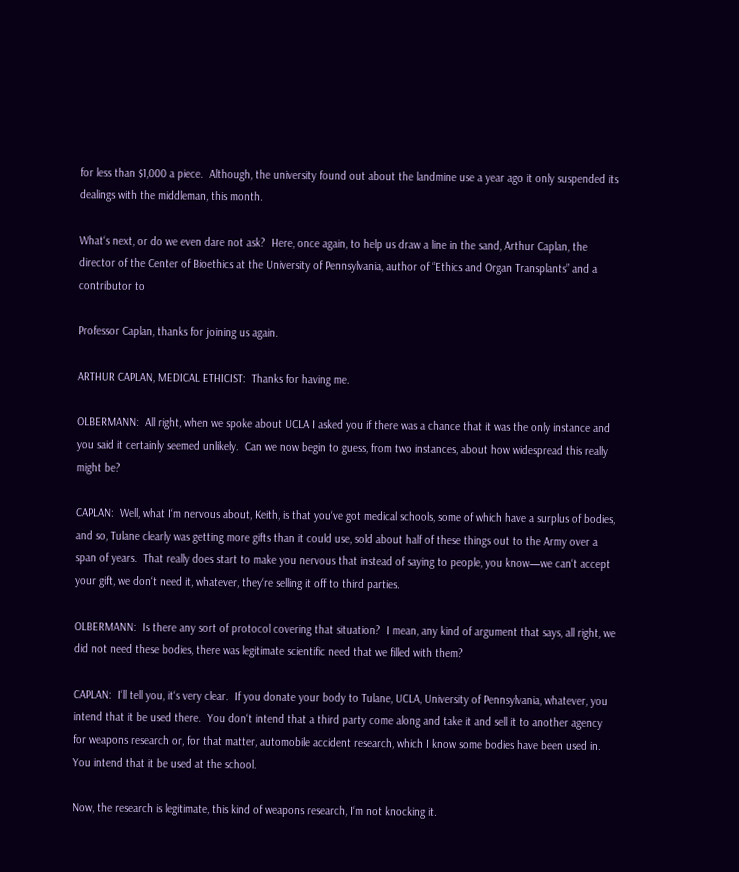for less than $1,000 a piece.  Although, the university found out about the landmine use a year ago it only suspended its dealings with the middleman, this month.

What‘s next, or do we even dare not ask?  Here, once again, to help us draw a line in the sand, Arthur Caplan, the director of the Center of Bioethics at the University of Pennsylvania, author of “Ethics and Organ Transplants” and a contributor to

Professor Caplan, thanks for joining us again.

ARTHUR CAPLAN, MEDICAL ETHICIST:  Thanks for having me.

OLBERMANN:  All right, when we spoke about UCLA I asked you if there was a chance that it was the only instance and you said it certainly seemed unlikely.  Can we now begin to guess, from two instances, about how widespread this really might be?

CAPLAN:  Well, what I‘m nervous about, Keith, is that you‘ve got medical schools, some of which have a surplus of bodies, and so, Tulane clearly was getting more gifts than it could use, sold about half of these things out to the Army over a span of years.  That really does start to make you nervous that instead of saying to people, you know—we can‘t accept your gift, we don‘t need it, whatever, they‘re selling it off to third parties.

OLBERMANN:  Is there any sort of protocol covering that situation?  I mean, any kind of argument that says, all right, we did not need these bodies, there was legitimate scientific need that we filled with them?

CAPLAN:  I‘ll tell you, it‘s very clear.  If you donate your body to Tulane, UCLA, University of Pennsylvania, whatever, you intend that it be used there.  You don‘t intend that a third party come along and take it and sell it to another agency for weapons research or, for that matter, automobile accident research, which I know some bodies have been used in.  You intend that it be used at the school.

Now, the research is legitimate, this kind of weapons research, I‘m not knocking it.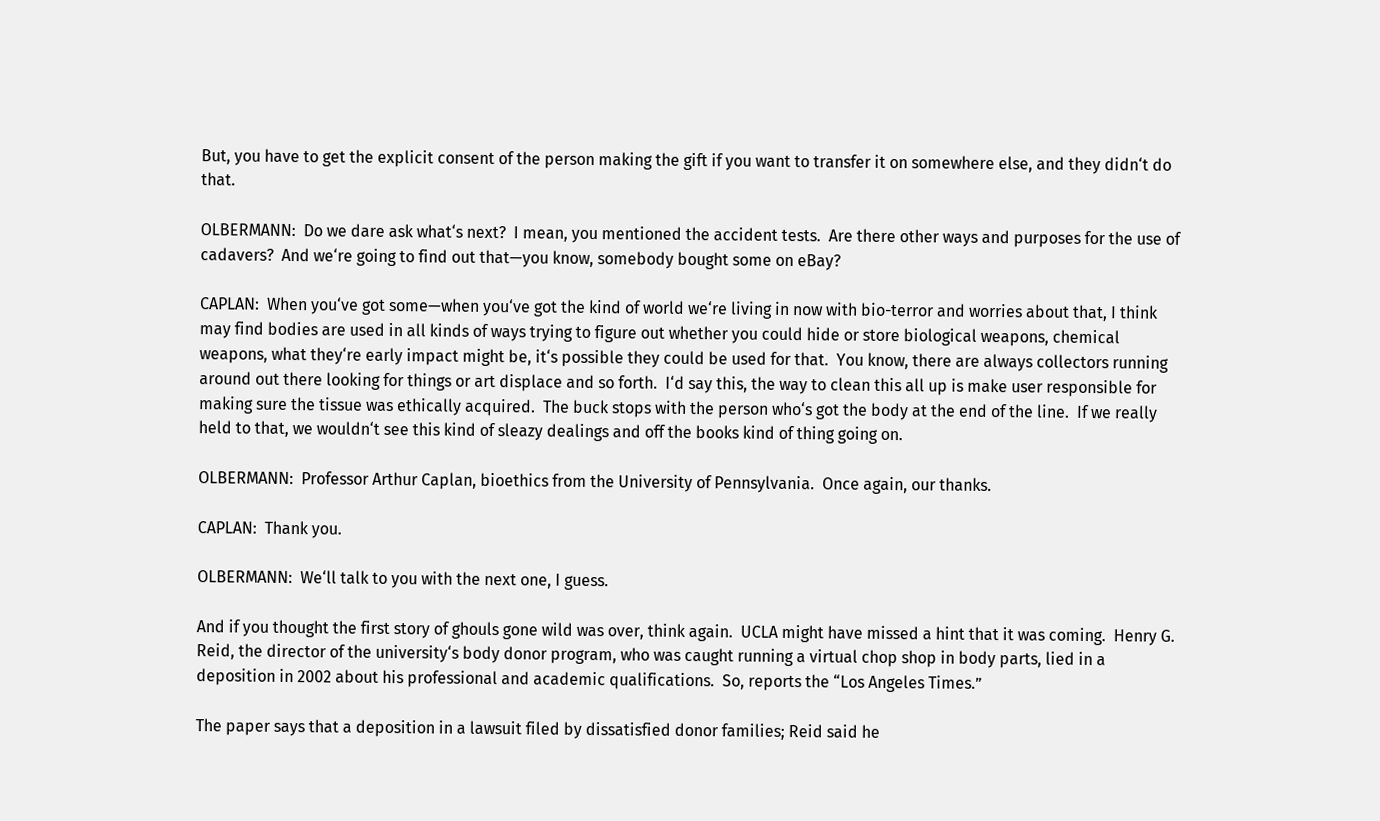But, you have to get the explicit consent of the person making the gift if you want to transfer it on somewhere else, and they didn‘t do that.

OLBERMANN:  Do we dare ask what‘s next?  I mean, you mentioned the accident tests.  Are there other ways and purposes for the use of cadavers?  And we‘re going to find out that—you know, somebody bought some on eBay?

CAPLAN:  When you‘ve got some—when you‘ve got the kind of world we‘re living in now with bio-terror and worries about that, I think may find bodies are used in all kinds of ways trying to figure out whether you could hide or store biological weapons, chemical weapons, what they‘re early impact might be, it‘s possible they could be used for that.  You know, there are always collectors running around out there looking for things or art displace and so forth.  I‘d say this, the way to clean this all up is make user responsible for making sure the tissue was ethically acquired.  The buck stops with the person who‘s got the body at the end of the line.  If we really held to that, we wouldn‘t see this kind of sleazy dealings and off the books kind of thing going on.

OLBERMANN:  Professor Arthur Caplan, bioethics from the University of Pennsylvania.  Once again, our thanks.

CAPLAN:  Thank you.

OLBERMANN:  We‘ll talk to you with the next one, I guess.

And if you thought the first story of ghouls gone wild was over, think again.  UCLA might have missed a hint that it was coming.  Henry G.  Reid, the director of the university‘s body donor program, who was caught running a virtual chop shop in body parts, lied in a deposition in 2002 about his professional and academic qualifications.  So, reports the “Los Angeles Times.”

The paper says that a deposition in a lawsuit filed by dissatisfied donor families; Reid said he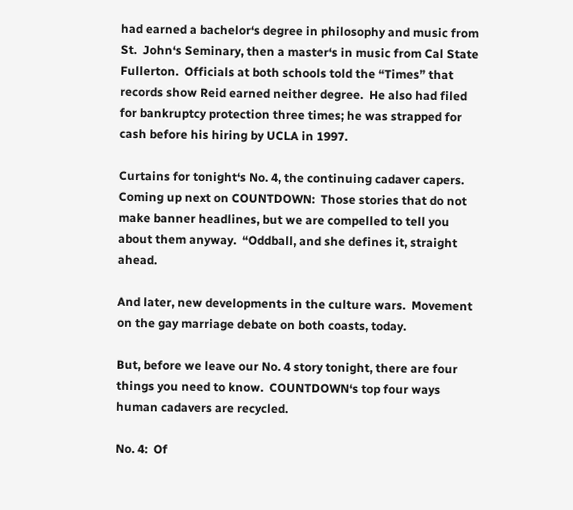had earned a bachelor‘s degree in philosophy and music from St.  John‘s Seminary, then a master‘s in music from Cal State Fullerton.  Officials at both schools told the “Times” that records show Reid earned neither degree.  He also had filed for bankruptcy protection three times; he was strapped for cash before his hiring by UCLA in 1997.

Curtains for tonight‘s No. 4, the continuing cadaver capers.  Coming up next on COUNTDOWN:  Those stories that do not make banner headlines, but we are compelled to tell you about them anyway.  “Oddball, and she defines it, straight ahead.

And later, new developments in the culture wars.  Movement on the gay marriage debate on both coasts, today.

But, before we leave our No. 4 story tonight, there are four things you need to know.  COUNTDOWN‘s top four ways human cadavers are recycled.

No. 4:  Of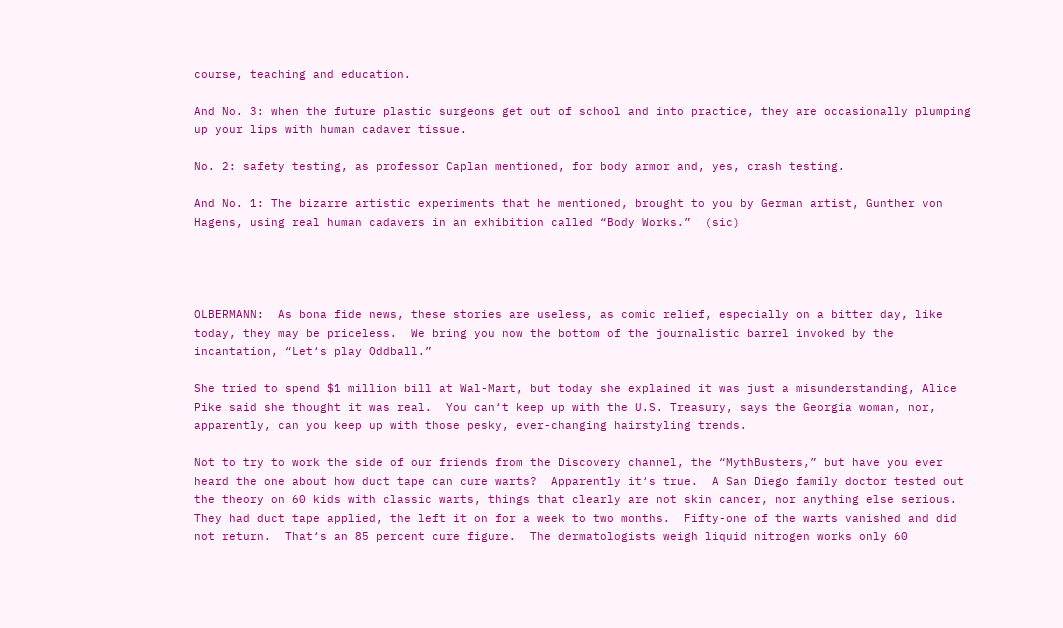course, teaching and education.

And No. 3: when the future plastic surgeons get out of school and into practice, they are occasionally plumping up your lips with human cadaver tissue.

No. 2: safety testing, as professor Caplan mentioned, for body armor and, yes, crash testing.

And No. 1: The bizarre artistic experiments that he mentioned, brought to you by German artist, Gunther von Hagens, using real human cadavers in an exhibition called “Body Works.”  (sic)




OLBERMANN:  As bona fide news, these stories are useless, as comic relief, especially on a bitter day, like today, they may be priceless.  We bring you now the bottom of the journalistic barrel invoked by the incantation, “Let‘s play Oddball.”

She tried to spend $1 million bill at Wal-Mart, but today she explained it was just a misunderstanding, Alice Pike said she thought it was real.  You can‘t keep up with the U.S. Treasury, says the Georgia woman, nor, apparently, can you keep up with those pesky, ever-changing hairstyling trends.

Not to try to work the side of our friends from the Discovery channel, the “MythBusters,” but have you ever heard the one about how duct tape can cure warts?  Apparently it‘s true.  A San Diego family doctor tested out the theory on 60 kids with classic warts, things that clearly are not skin cancer, nor anything else serious.  They had duct tape applied, the left it on for a week to two months.  Fifty-one of the warts vanished and did not return.  That‘s an 85 percent cure figure.  The dermatologists weigh liquid nitrogen works only 60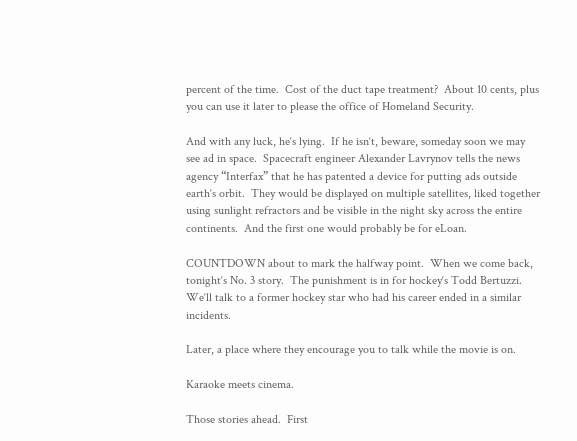percent of the time.  Cost of the duct tape treatment?  About 10 cents, plus you can use it later to please the office of Homeland Security.

And with any luck, he‘s lying.  If he isn‘t, beware, someday soon we may see ad in space.  Spacecraft engineer Alexander Lavrynov tells the news agency “Interfax” that he has patented a device for putting ads outside earth‘s orbit.  They would be displayed on multiple satellites, liked together using sunlight refractors and be visible in the night sky across the entire continents.  And the first one would probably be for eLoan.

COUNTDOWN about to mark the halfway point.  When we come back, tonight‘s No. 3 story.  The punishment is in for hockey‘s Todd Bertuzzi.  We‘ll talk to a former hockey star who had his career ended in a similar incidents.

Later, a place where they encourage you to talk while the movie is on.

Karaoke meets cinema.

Those stories ahead.  First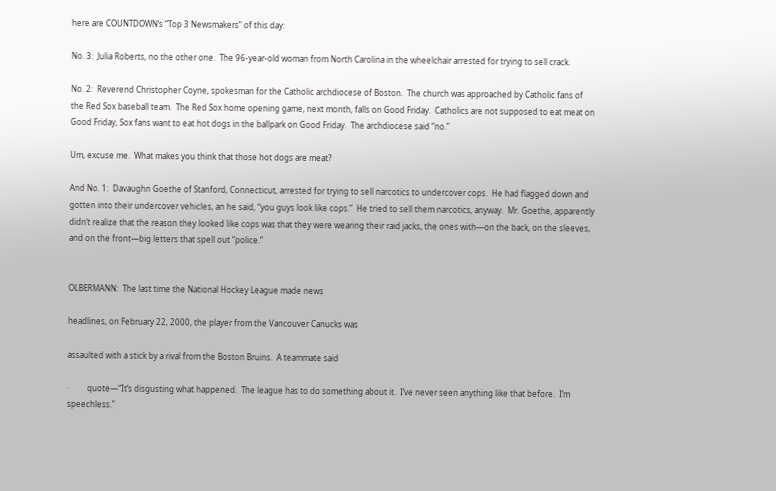here are COUNTDOWN‘s “Top 3 Newsmakers” of this day:

No. 3:  Julia Roberts, no the other one.  The 96-year-old woman from North Carolina in the wheelchair arrested for trying to sell crack.

No. 2:  Reverend Christopher Coyne, spokesman for the Catholic archdiocese of Boston.  The church was approached by Catholic fans of the Red Sox baseball team.  The Red Sox home opening game, next month, falls on Good Friday.  Catholics are not supposed to eat meat on Good Friday, Sox fans want to eat hot dogs in the ballpark on Good Friday.  The archdiocese said “no.”

Um, excuse me.  What makes you think that those hot dogs are meat?

And No. 1:  Davaughn Goethe of Stanford, Connecticut, arrested for trying to sell narcotics to undercover cops.  He had flagged down and gotten into their undercover vehicles, an he said, “you guys look like cops.”  He tried to sell them narcotics, anyway.  Mr. Goethe, apparently didn‘t realize that the reason they looked like cops was that they were wearing their raid jacks, the ones with—on the back, on the sleeves, and on the front—big letters that spell out “police.”


OLBERMANN:  The last time the National Hockey League made news

headlines, on February 22, 2000, the player from the Vancouver Canucks was

assaulted with a stick by a rival from the Boston Bruins.  A teammate said

·         quote—“It‘s disgusting what happened.  The league has to do something about it.  I‘ve never seen anything like that before.  I‘m speechless.”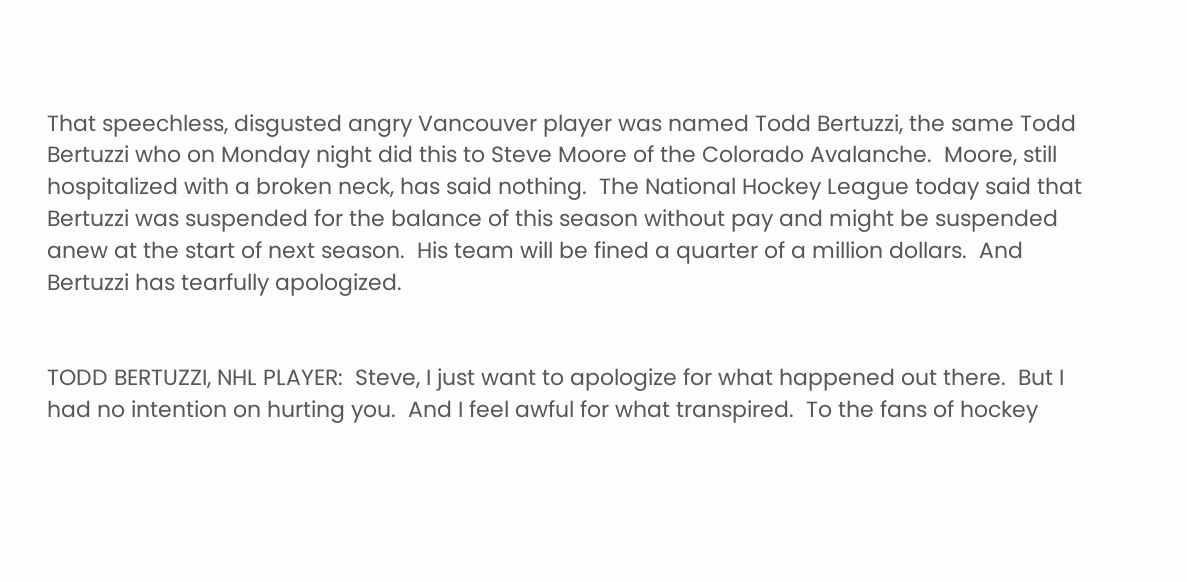That speechless, disgusted angry Vancouver player was named Todd Bertuzzi, the same Todd Bertuzzi who on Monday night did this to Steve Moore of the Colorado Avalanche.  Moore, still hospitalized with a broken neck, has said nothing.  The National Hockey League today said that Bertuzzi was suspended for the balance of this season without pay and might be suspended anew at the start of next season.  His team will be fined a quarter of a million dollars.  And Bertuzzi has tearfully apologized.


TODD BERTUZZI, NHL PLAYER:  Steve, I just want to apologize for what happened out there.  But I had no intention on hurting you.  And I feel awful for what transpired.  To the fans of hockey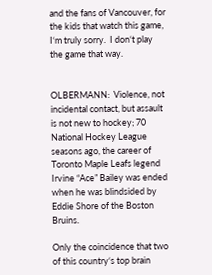and the fans of Vancouver, for the kids that watch this game, I‘m truly sorry.  I don‘t play the game that way.


OLBERMANN:  Violence, not incidental contact, but assault is not new to hockey; 70 National Hockey League seasons ago, the career of Toronto Maple Leafs legend Irvine “Ace” Bailey was ended when he was blindsided by Eddie Shore of the Boston Bruins.

Only the coincidence that two of this country‘s top brain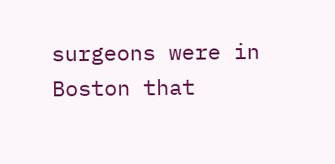surgeons were in Boston that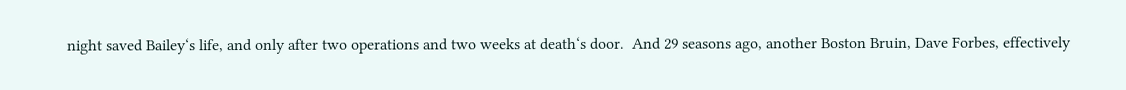night saved Bailey‘s life, and only after two operations and two weeks at death‘s door.  And 29 seasons ago, another Boston Bruin, Dave Forbes, effectively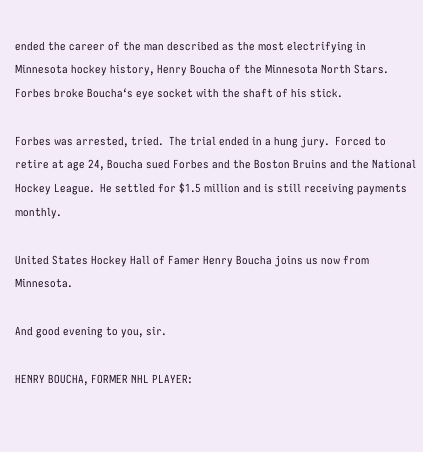ended the career of the man described as the most electrifying in Minnesota hockey history, Henry Boucha of the Minnesota North Stars.  Forbes broke Boucha‘s eye socket with the shaft of his stick.

Forbes was arrested, tried.  The trial ended in a hung jury.  Forced to retire at age 24, Boucha sued Forbes and the Boston Bruins and the National Hockey League.  He settled for $1.5 million and is still receiving payments monthly.

United States Hockey Hall of Famer Henry Boucha joins us now from Minnesota.

And good evening to you, sir.

HENRY BOUCHA, FORMER NHL PLAYER: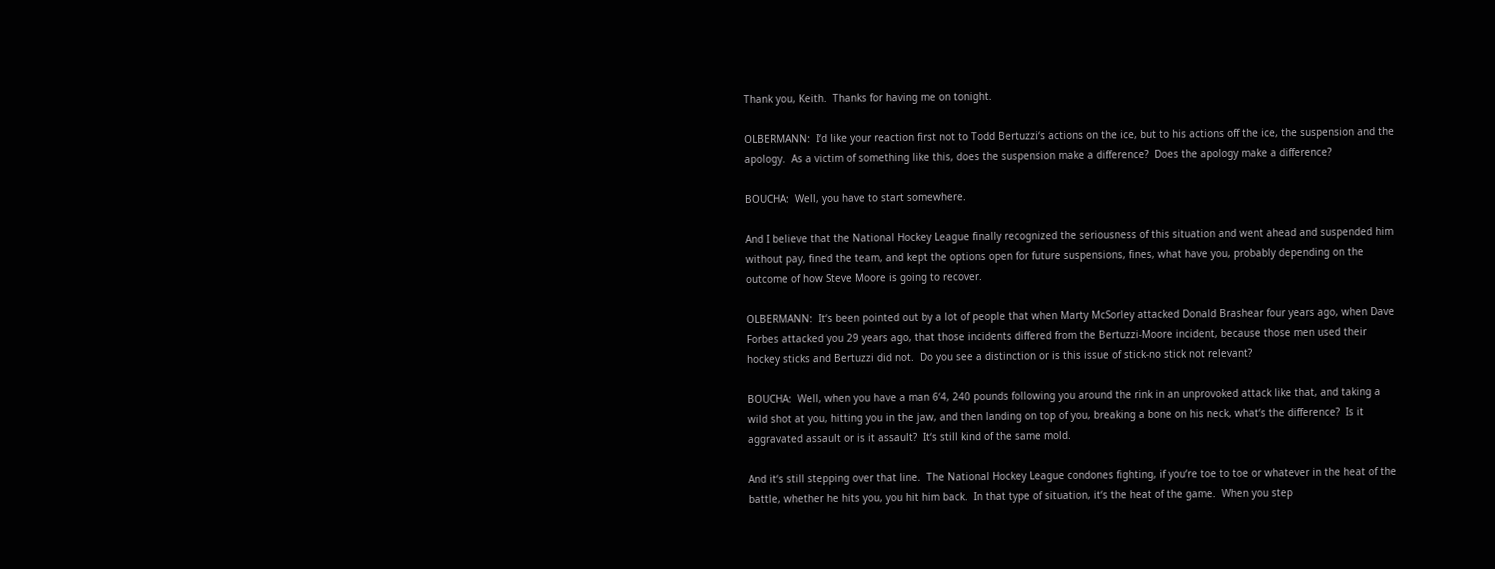Thank you, Keith.  Thanks for having me on tonight.

OLBERMANN:  I‘d like your reaction first not to Todd Bertuzzi‘s actions on the ice, but to his actions off the ice, the suspension and the apology.  As a victim of something like this, does the suspension make a difference?  Does the apology make a difference?

BOUCHA:  Well, you have to start somewhere.

And I believe that the National Hockey League finally recognized the seriousness of this situation and went ahead and suspended him without pay, fined the team, and kept the options open for future suspensions, fines, what have you, probably depending on the outcome of how Steve Moore is going to recover.

OLBERMANN:  It‘s been pointed out by a lot of people that when Marty McSorley attacked Donald Brashear four years ago, when Dave Forbes attacked you 29 years ago, that those incidents differed from the Bertuzzi-Moore incident, because those men used their hockey sticks and Bertuzzi did not.  Do you see a distinction or is this issue of stick-no stick not relevant?

BOUCHA:  Well, when you have a man 6‘4, 240 pounds following you around the rink in an unprovoked attack like that, and taking a wild shot at you, hitting you in the jaw, and then landing on top of you, breaking a bone on his neck, what‘s the difference?  Is it aggravated assault or is it assault?  It‘s still kind of the same mold.

And it‘s still stepping over that line.  The National Hockey League condones fighting, if you‘re toe to toe or whatever in the heat of the battle, whether he hits you, you hit him back.  In that type of situation, it‘s the heat of the game.  When you step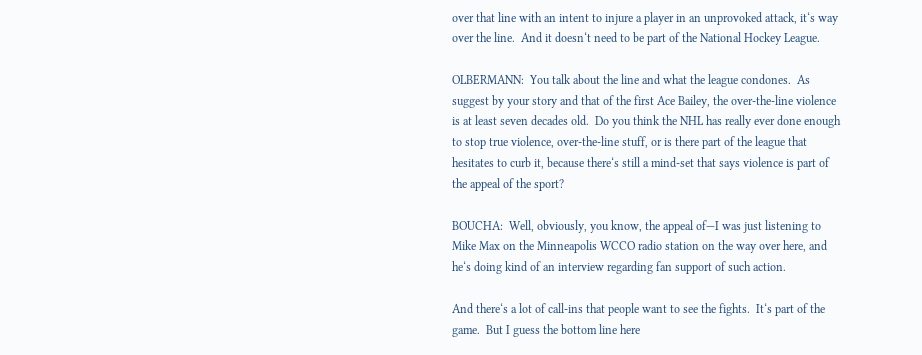over that line with an intent to injure a player in an unprovoked attack, it‘s way over the line.  And it doesn‘t need to be part of the National Hockey League.

OLBERMANN:  You talk about the line and what the league condones.  As suggest by your story and that of the first Ace Bailey, the over-the-line violence is at least seven decades old.  Do you think the NHL has really ever done enough to stop true violence, over-the-line stuff, or is there part of the league that hesitates to curb it, because there‘s still a mind-set that says violence is part of the appeal of the sport?

BOUCHA:  Well, obviously, you know, the appeal of—I was just listening to Mike Max on the Minneapolis WCCO radio station on the way over here, and he‘s doing kind of an interview regarding fan support of such action.

And there‘s a lot of call-ins that people want to see the fights.  It‘s part of the game.  But I guess the bottom line here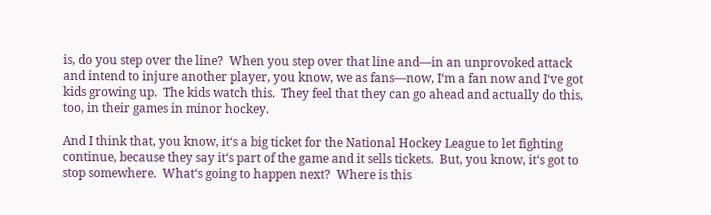is, do you step over the line?  When you step over that line and—in an unprovoked attack and intend to injure another player, you know, we as fans—now, I‘m a fan now and I‘ve got kids growing up.  The kids watch this.  They feel that they can go ahead and actually do this, too, in their games in minor hockey.

And I think that, you know, it‘s a big ticket for the National Hockey League to let fighting continue, because they say it‘s part of the game and it sells tickets.  But, you know, it‘s got to stop somewhere.  What‘s going to happen next?  Where is this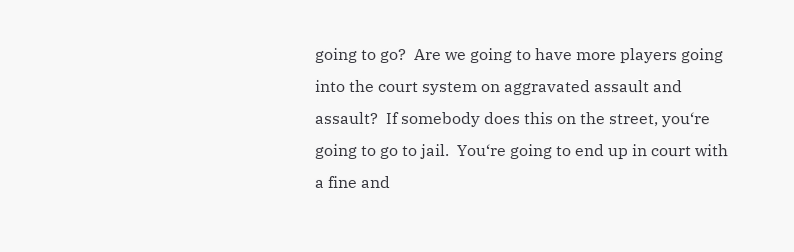going to go?  Are we going to have more players going into the court system on aggravated assault and assault?  If somebody does this on the street, you‘re going to go to jail.  You‘re going to end up in court with a fine and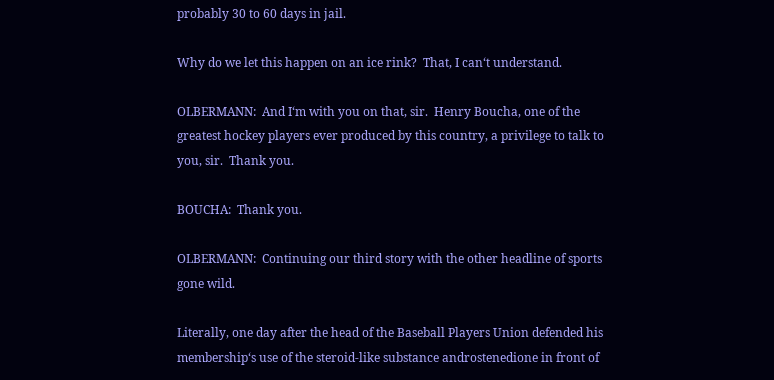probably 30 to 60 days in jail.

Why do we let this happen on an ice rink?  That, I can‘t understand.

OLBERMANN:  And I‘m with you on that, sir.  Henry Boucha, one of the greatest hockey players ever produced by this country, a privilege to talk to you, sir.  Thank you.

BOUCHA:  Thank you.

OLBERMANN:  Continuing our third story with the other headline of sports gone wild.

Literally, one day after the head of the Baseball Players Union defended his membership‘s use of the steroid-like substance androstenedione in front of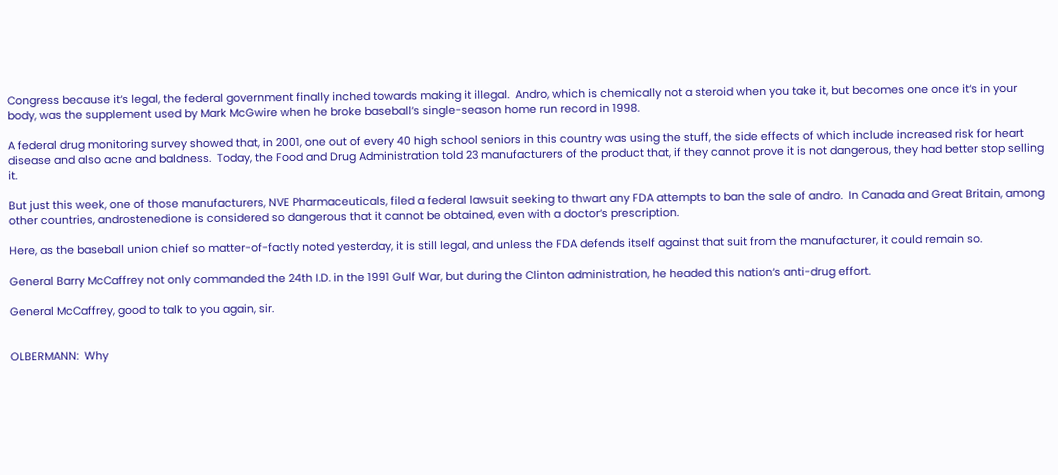Congress because it‘s legal, the federal government finally inched towards making it illegal.  Andro, which is chemically not a steroid when you take it, but becomes one once it‘s in your body, was the supplement used by Mark McGwire when he broke baseball‘s single-season home run record in 1998.

A federal drug monitoring survey showed that, in 2001, one out of every 40 high school seniors in this country was using the stuff, the side effects of which include increased risk for heart disease and also acne and baldness.  Today, the Food and Drug Administration told 23 manufacturers of the product that, if they cannot prove it is not dangerous, they had better stop selling it.

But just this week, one of those manufacturers, NVE Pharmaceuticals, filed a federal lawsuit seeking to thwart any FDA attempts to ban the sale of andro.  In Canada and Great Britain, among other countries, androstenedione is considered so dangerous that it cannot be obtained, even with a doctor‘s prescription.

Here, as the baseball union chief so matter-of-factly noted yesterday, it is still legal, and unless the FDA defends itself against that suit from the manufacturer, it could remain so.

General Barry McCaffrey not only commanded the 24th I.D. in the 1991 Gulf War, but during the Clinton administration, he headed this nation‘s anti-drug effort.

General McCaffrey, good to talk to you again, sir.


OLBERMANN:  Why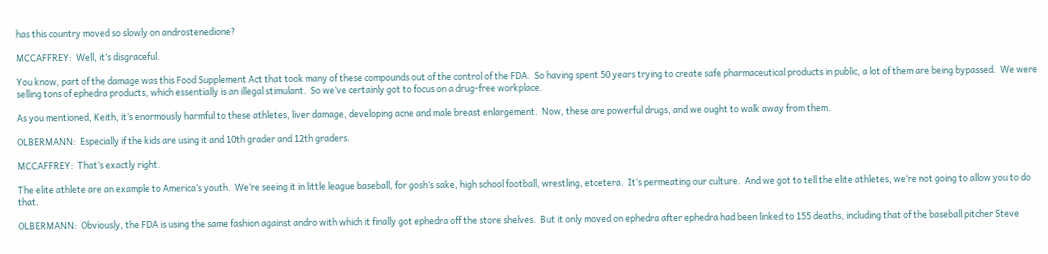has this country moved so slowly on androstenedione?

MCCAFFREY:  Well, it‘s disgraceful.

You know, part of the damage was this Food Supplement Act that took many of these compounds out of the control of the FDA.  So having spent 50 years trying to create safe pharmaceutical products in public, a lot of them are being bypassed.  We were selling tons of ephedra products, which essentially is an illegal stimulant.  So we‘ve certainly got to focus on a drug-free workplace.

As you mentioned, Keith, it‘s enormously harmful to these athletes, liver damage, developing acne and male breast enlargement.  Now, these are powerful drugs, and we ought to walk away from them.

OLBERMANN:  Especially if the kids are using it and 10th grader and 12th graders.

MCCAFFREY:  That‘s exactly right.

The elite athlete are an example to America‘s youth.  We‘re seeing it in little league baseball, for gosh‘s sake, high school football, wrestling, etcetera.  It‘s permeating our culture.  And we got to tell the elite athletes, we‘re not going to allow you to do that.

OLBERMANN:  Obviously, the FDA is using the same fashion against andro with which it finally got ephedra off the store shelves.  But it only moved on ephedra after ephedra had been linked to 155 deaths, including that of the baseball pitcher Steve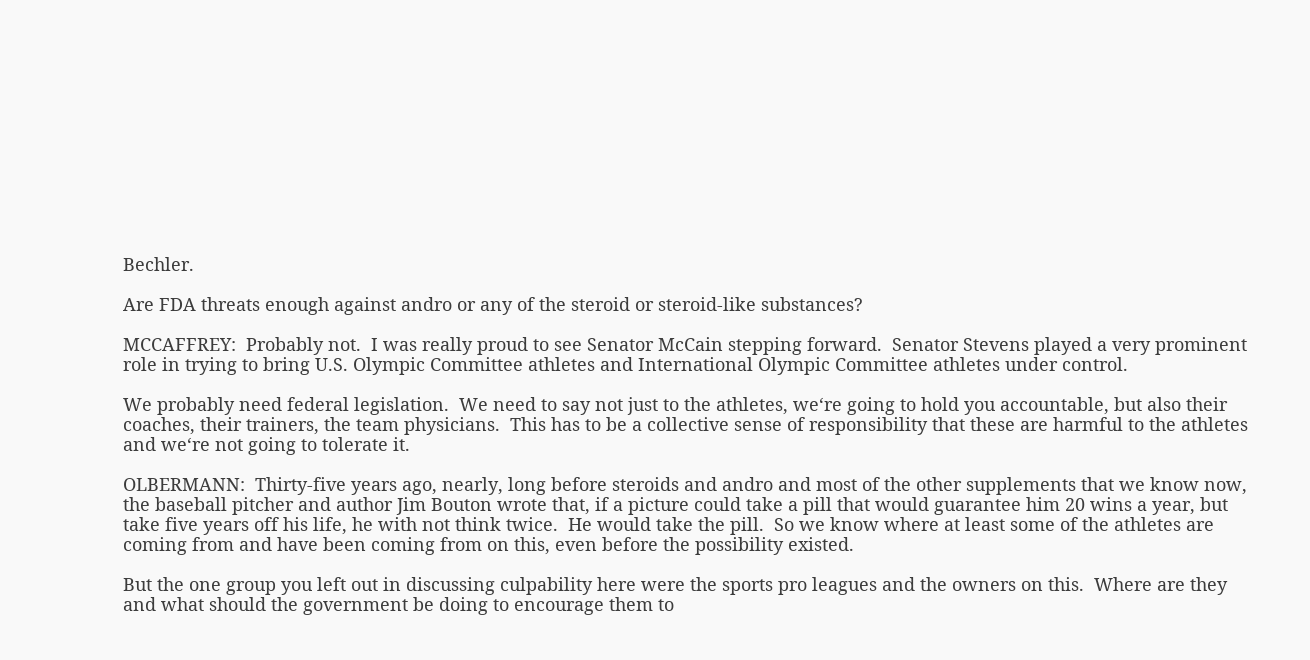Bechler.

Are FDA threats enough against andro or any of the steroid or steroid-like substances?

MCCAFFREY:  Probably not.  I was really proud to see Senator McCain stepping forward.  Senator Stevens played a very prominent role in trying to bring U.S. Olympic Committee athletes and International Olympic Committee athletes under control.

We probably need federal legislation.  We need to say not just to the athletes, we‘re going to hold you accountable, but also their coaches, their trainers, the team physicians.  This has to be a collective sense of responsibility that these are harmful to the athletes and we‘re not going to tolerate it.

OLBERMANN:  Thirty-five years ago, nearly, long before steroids and andro and most of the other supplements that we know now, the baseball pitcher and author Jim Bouton wrote that, if a picture could take a pill that would guarantee him 20 wins a year, but take five years off his life, he with not think twice.  He would take the pill.  So we know where at least some of the athletes are coming from and have been coming from on this, even before the possibility existed.

But the one group you left out in discussing culpability here were the sports pro leagues and the owners on this.  Where are they and what should the government be doing to encourage them to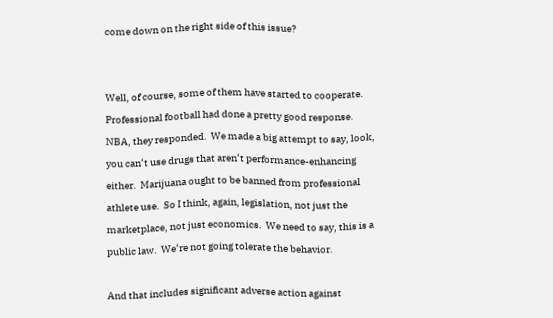come down on the right side of this issue?


Well, of course, some of them have started to cooperate.  Professional football had done a pretty good response.  NBA, they responded.  We made a big attempt to say, look, you can‘t use drugs that aren‘t performance-enhancing either.  Marijuana ought to be banned from professional athlete use.  So I think, again, legislation, not just the marketplace, not just economics.  We need to say, this is a public law.  We‘re not going tolerate the behavior.

And that includes significant adverse action against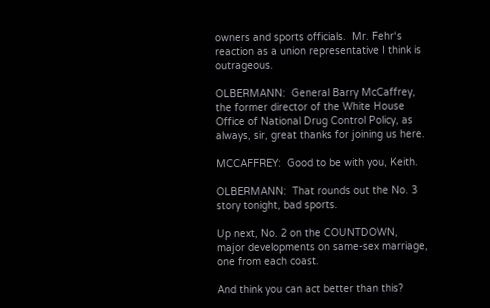owners and sports officials.  Mr. Fehr‘s reaction as a union representative I think is outrageous.

OLBERMANN:  General Barry McCaffrey, the former director of the White House Office of National Drug Control Policy, as always, sir, great thanks for joining us here.

MCCAFFREY:  Good to be with you, Keith.

OLBERMANN:  That rounds out the No. 3 story tonight, bad sports.

Up next, No. 2 on the COUNTDOWN, major developments on same-sex marriage, one from each coast.

And think you can act better than this?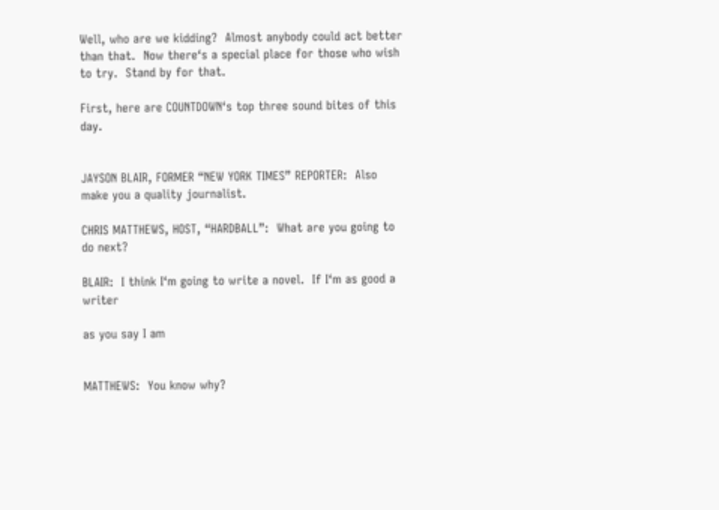Well, who are we kidding?  Almost anybody could act better than that.  Now there‘s a special place for those who wish to try.  Stand by for that.

First, here are COUNTDOWN‘s top three sound bites of this day.


JAYSON BLAIR, FORMER “NEW YORK TIMES” REPORTER:  Also make you a quality journalist.

CHRIS MATTHEWS, HOST, “HARDBALL”:  What are you going to do next?

BLAIR:  I think I‘m going to write a novel.  If I‘m as good a writer

as you say I am


MATTHEWS:  You know why?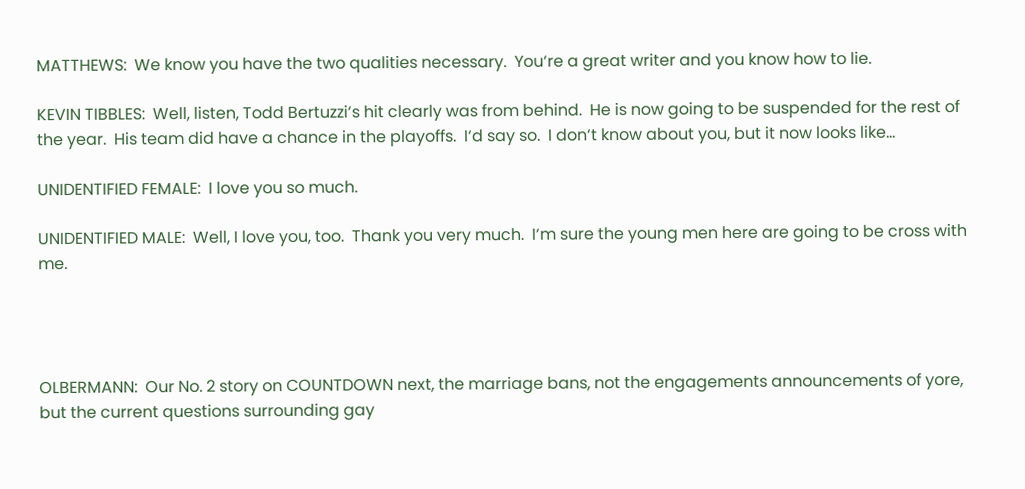MATTHEWS:  We know you have the two qualities necessary.  You‘re a great writer and you know how to lie.

KEVIN TIBBLES:  Well, listen, Todd Bertuzzi‘s hit clearly was from behind.  He is now going to be suspended for the rest of the year.  His team did have a chance in the playoffs.  I‘d say so.  I don‘t know about you, but it now looks like...

UNIDENTIFIED FEMALE:  I love you so much.

UNIDENTIFIED MALE:  Well, I love you, too.  Thank you very much.  I‘m sure the young men here are going to be cross with me.




OLBERMANN:  Our No. 2 story on COUNTDOWN next, the marriage bans, not the engagements announcements of yore, but the current questions surrounding gay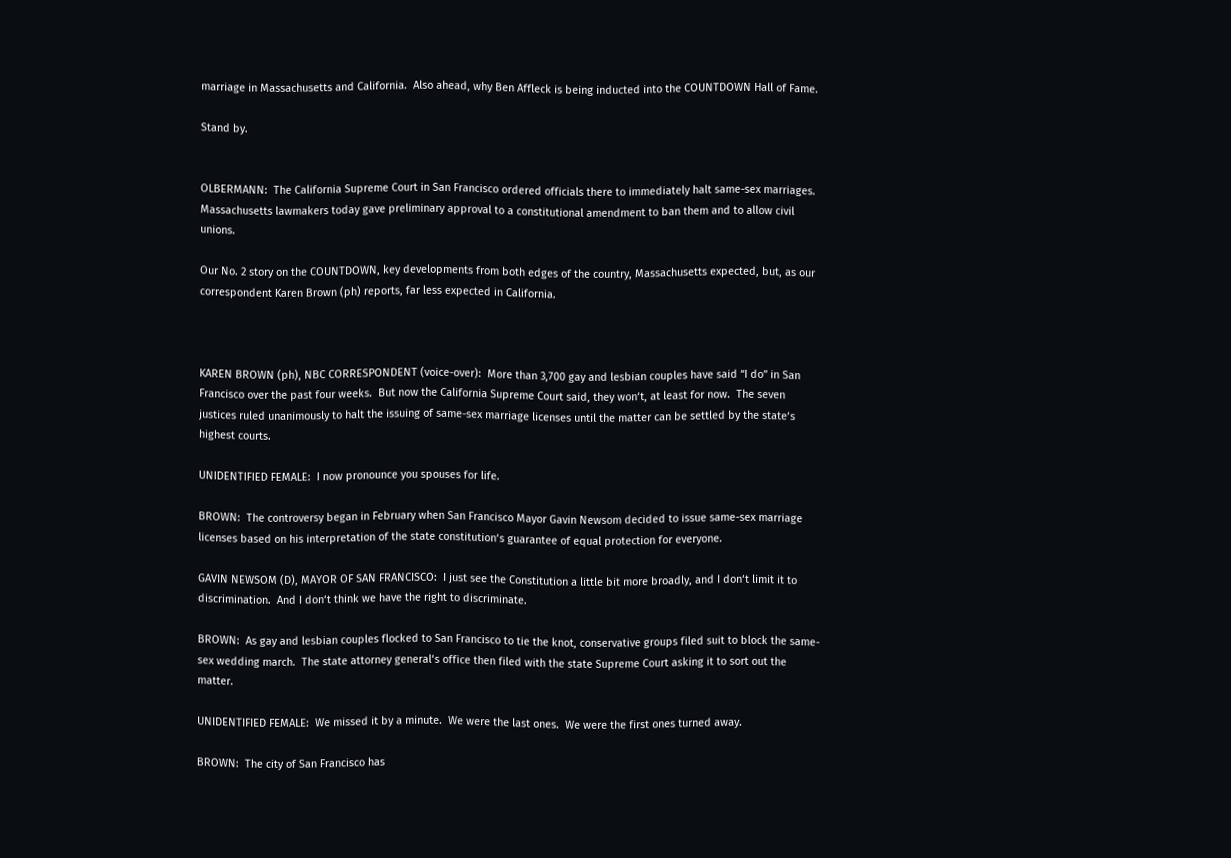marriage in Massachusetts and California.  Also ahead, why Ben Affleck is being inducted into the COUNTDOWN Hall of Fame.

Stand by.


OLBERMANN:  The California Supreme Court in San Francisco ordered officials there to immediately halt same-sex marriages.  Massachusetts lawmakers today gave preliminary approval to a constitutional amendment to ban them and to allow civil unions.

Our No. 2 story on the COUNTDOWN, key developments from both edges of the country, Massachusetts expected, but, as our correspondent Karen Brown (ph) reports, far less expected in California.



KAREN BROWN (ph), NBC CORRESPONDENT (voice-over):  More than 3,700 gay and lesbian couples have said “I do” in San Francisco over the past four weeks.  But now the California Supreme Court said, they won‘t, at least for now.  The seven justices ruled unanimously to halt the issuing of same-sex marriage licenses until the matter can be settled by the state‘s highest courts.

UNIDENTIFIED FEMALE:  I now pronounce you spouses for life.

BROWN:  The controversy began in February when San Francisco Mayor Gavin Newsom decided to issue same-sex marriage licenses based on his interpretation of the state constitution‘s guarantee of equal protection for everyone.

GAVIN NEWSOM (D), MAYOR OF SAN FRANCISCO:  I just see the Constitution a little bit more broadly, and I don‘t limit it to discrimination.  And I don‘t think we have the right to discriminate.

BROWN:  As gay and lesbian couples flocked to San Francisco to tie the knot, conservative groups filed suit to block the same-sex wedding march.  The state attorney general‘s office then filed with the state Supreme Court asking it to sort out the matter.

UNIDENTIFIED FEMALE:  We missed it by a minute.  We were the last ones.  We were the first ones turned away.

BROWN:  The city of San Francisco has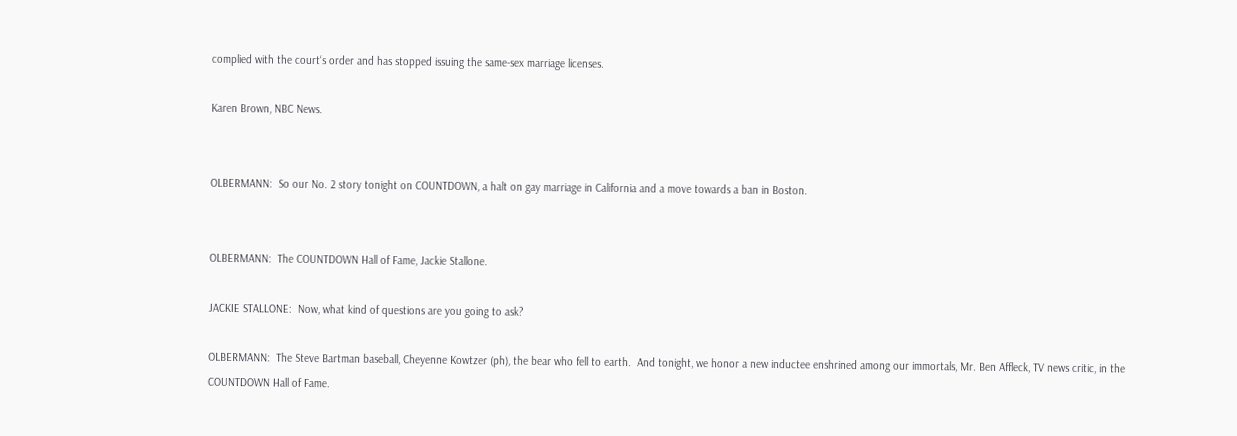complied with the court‘s order and has stopped issuing the same-sex marriage licenses.

Karen Brown, NBC News.


OLBERMANN:  So our No. 2 story tonight on COUNTDOWN, a halt on gay marriage in California and a move towards a ban in Boston.


OLBERMANN:  The COUNTDOWN Hall of Fame, Jackie Stallone.

JACKIE STALLONE:  Now, what kind of questions are you going to ask?

OLBERMANN:  The Steve Bartman baseball, Cheyenne Kowtzer (ph), the bear who fell to earth.  And tonight, we honor a new inductee enshrined among our immortals, Mr. Ben Affleck, TV news critic, in the COUNTDOWN Hall of Fame.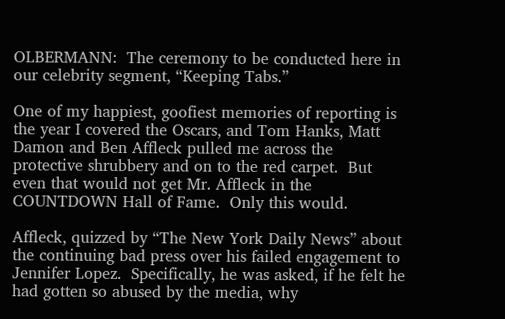OLBERMANN:  The ceremony to be conducted here in our celebrity segment, “Keeping Tabs.”

One of my happiest, goofiest memories of reporting is the year I covered the Oscars, and Tom Hanks, Matt Damon and Ben Affleck pulled me across the protective shrubbery and on to the red carpet.  But even that would not get Mr. Affleck in the COUNTDOWN Hall of Fame.  Only this would.

Affleck, quizzed by “The New York Daily News” about the continuing bad press over his failed engagement to Jennifer Lopez.  Specifically, he was asked, if he felt he had gotten so abused by the media, why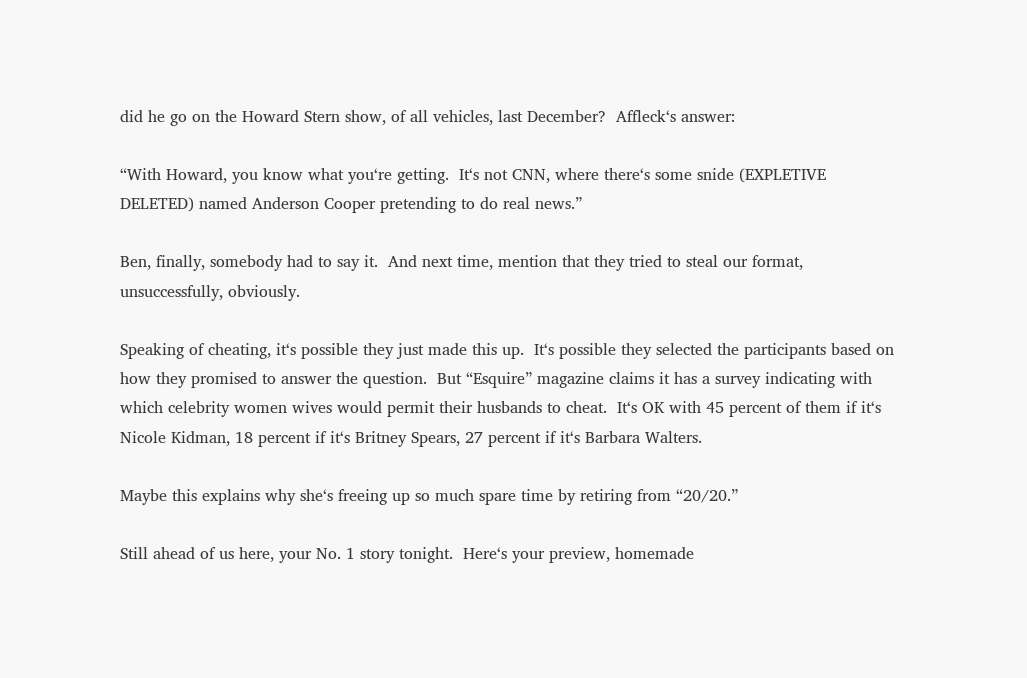did he go on the Howard Stern show, of all vehicles, last December?  Affleck‘s answer:

“With Howard, you know what you‘re getting.  It‘s not CNN, where there‘s some snide (EXPLETIVE DELETED) named Anderson Cooper pretending to do real news.”

Ben, finally, somebody had to say it.  And next time, mention that they tried to steal our format, unsuccessfully, obviously.

Speaking of cheating, it‘s possible they just made this up.  It‘s possible they selected the participants based on how they promised to answer the question.  But “Esquire” magazine claims it has a survey indicating with which celebrity women wives would permit their husbands to cheat.  It‘s OK with 45 percent of them if it‘s Nicole Kidman, 18 percent if it‘s Britney Spears, 27 percent if it‘s Barbara Walters.

Maybe this explains why she‘s freeing up so much spare time by retiring from “20/20.”

Still ahead of us here, your No. 1 story tonight.  Here‘s your preview, homemade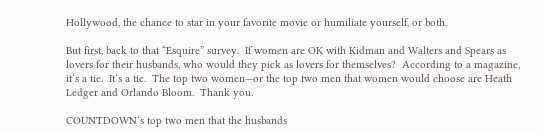Hollywood, the chance to star in your favorite movie or humiliate yourself, or both.

But first, back to that “Esquire” survey.  If women are OK with Kidman and Walters and Spears as lovers for their husbands, who would they pick as lovers for themselves?  According to a magazine, it‘s a tie.  It‘s a tie.  The top two women—or the top two men that women would choose are Heath Ledger and Orlando Bloom.  Thank you.

COUNTDOWN‘s top two men that the husbands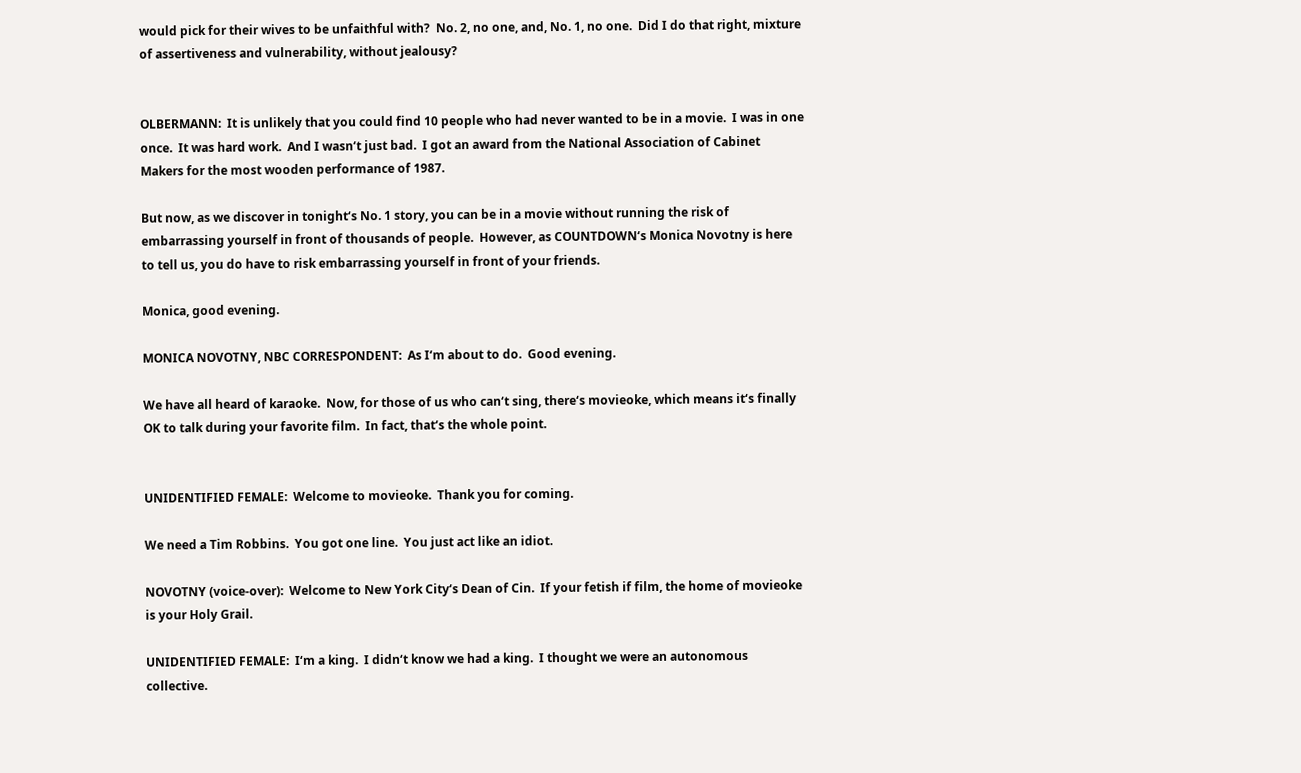would pick for their wives to be unfaithful with?  No. 2, no one, and, No. 1, no one.  Did I do that right, mixture of assertiveness and vulnerability, without jealousy?


OLBERMANN:  It is unlikely that you could find 10 people who had never wanted to be in a movie.  I was in one once.  It was hard work.  And I wasn‘t just bad.  I got an award from the National Association of Cabinet Makers for the most wooden performance of 1987.

But now, as we discover in tonight‘s No. 1 story, you can be in a movie without running the risk of embarrassing yourself in front of thousands of people.  However, as COUNTDOWN‘s Monica Novotny is here to tell us, you do have to risk embarrassing yourself in front of your friends.

Monica, good evening.

MONICA NOVOTNY, NBC CORRESPONDENT:  As I‘m about to do.  Good evening.

We have all heard of karaoke.  Now, for those of us who can‘t sing, there‘s movieoke, which means it‘s finally OK to talk during your favorite film.  In fact, that‘s the whole point.


UNIDENTIFIED FEMALE:  Welcome to movieoke.  Thank you for coming.

We need a Tim Robbins.  You got one line.  You just act like an idiot.

NOVOTNY (voice-over):  Welcome to New York City‘s Dean of Cin.  If your fetish if film, the home of movieoke is your Holy Grail.

UNIDENTIFIED FEMALE:  I‘m a king.  I didn‘t know we had a king.  I thought we were an autonomous collective.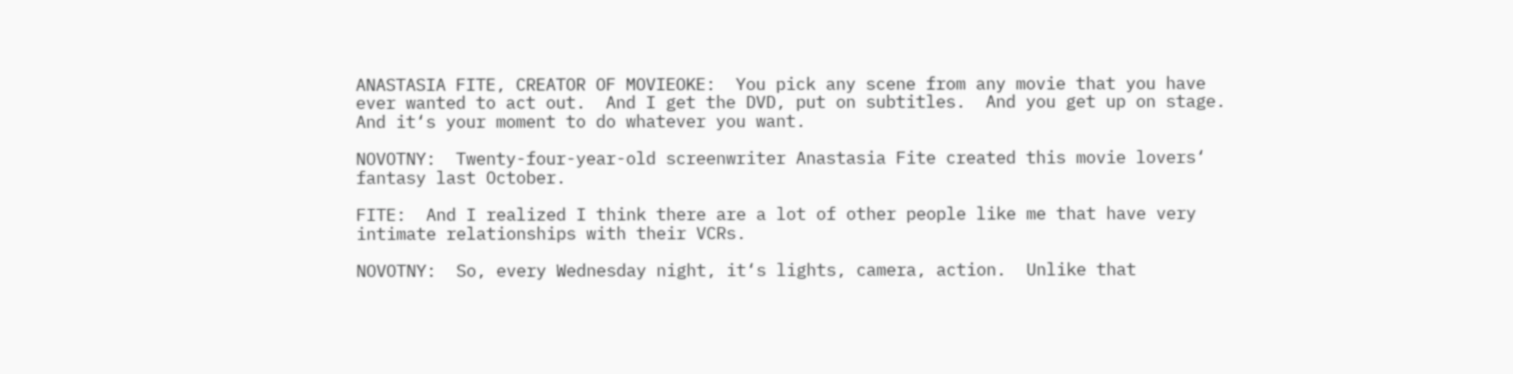ANASTASIA FITE, CREATOR OF MOVIEOKE:  You pick any scene from any movie that you have ever wanted to act out.  And I get the DVD, put on subtitles.  And you get up on stage.  And it‘s your moment to do whatever you want.

NOVOTNY:  Twenty-four-year-old screenwriter Anastasia Fite created this movie lovers‘ fantasy last October.

FITE:  And I realized I think there are a lot of other people like me that have very intimate relationships with their VCRs.

NOVOTNY:  So, every Wednesday night, it‘s lights, camera, action.  Unlike that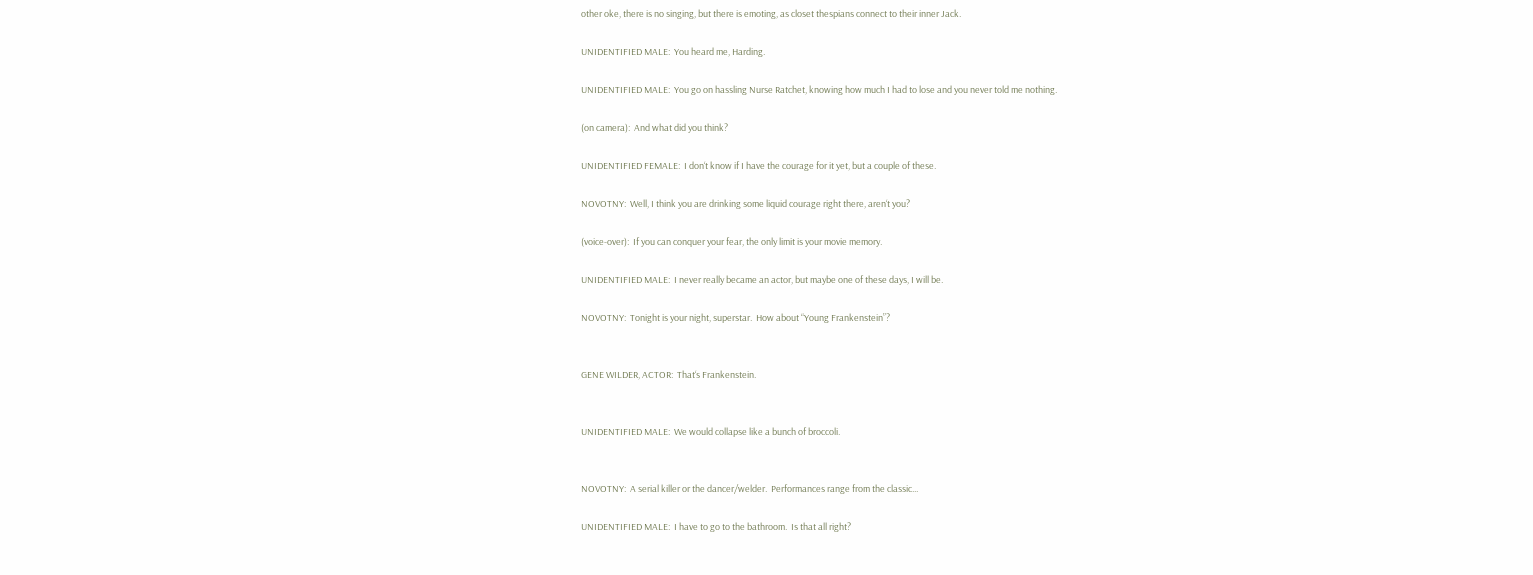other oke, there is no singing, but there is emoting, as closet thespians connect to their inner Jack.

UNIDENTIFIED MALE:  You heard me, Harding.

UNIDENTIFIED MALE:  You go on hassling Nurse Ratchet, knowing how much I had to lose and you never told me nothing.

(on camera):  And what did you think?

UNIDENTIFIED FEMALE:  I don‘t know if I have the courage for it yet, but a couple of these.

NOVOTNY:  Well, I think you are drinking some liquid courage right there, aren‘t you?

(voice-over):  If you can conquer your fear, the only limit is your movie memory.

UNIDENTIFIED MALE:  I never really became an actor, but maybe one of these days, I will be.

NOVOTNY:  Tonight is your night, superstar.  How about “Young Frankenstein”?


GENE WILDER, ACTOR:  That‘s Frankenstein.


UNIDENTIFIED MALE:  We would collapse like a bunch of broccoli.


NOVOTNY:  A serial killer or the dancer/welder.  Performances range from the classic...

UNIDENTIFIED MALE:  I have to go to the bathroom.  Is that all right?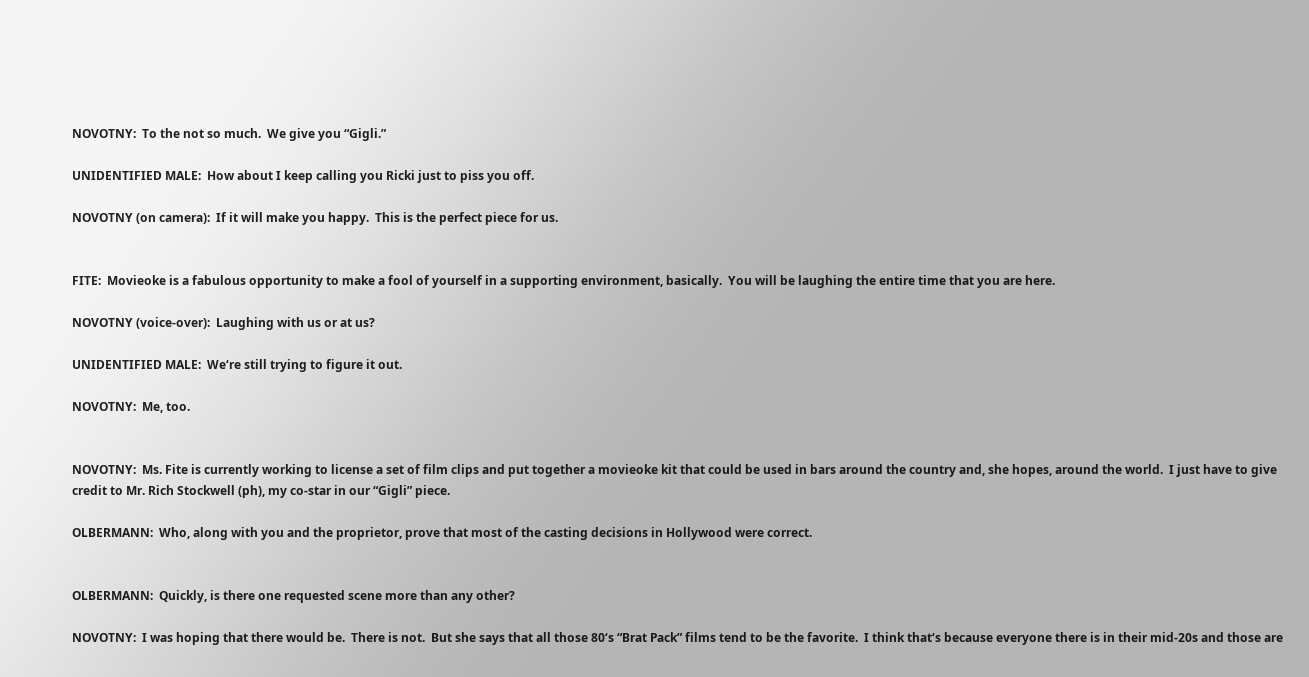NOVOTNY:  To the not so much.  We give you “Gigli.”

UNIDENTIFIED MALE:  How about I keep calling you Ricki just to piss you off.

NOVOTNY (on camera):  If it will make you happy.  This is the perfect piece for us.


FITE:  Movieoke is a fabulous opportunity to make a fool of yourself in a supporting environment, basically.  You will be laughing the entire time that you are here.

NOVOTNY (voice-over):  Laughing with us or at us?

UNIDENTIFIED MALE:  We‘re still trying to figure it out.

NOVOTNY:  Me, too.


NOVOTNY:  Ms. Fite is currently working to license a set of film clips and put together a movieoke kit that could be used in bars around the country and, she hopes, around the world.  I just have to give credit to Mr. Rich Stockwell (ph), my co-star in our “Gigli” piece.

OLBERMANN:  Who, along with you and the proprietor, prove that most of the casting decisions in Hollywood were correct.


OLBERMANN:  Quickly, is there one requested scene more than any other?

NOVOTNY:  I was hoping that there would be.  There is not.  But she says that all those 80‘s “Brat Pack” films tend to be the favorite.  I think that‘s because everyone there is in their mid-20s and those are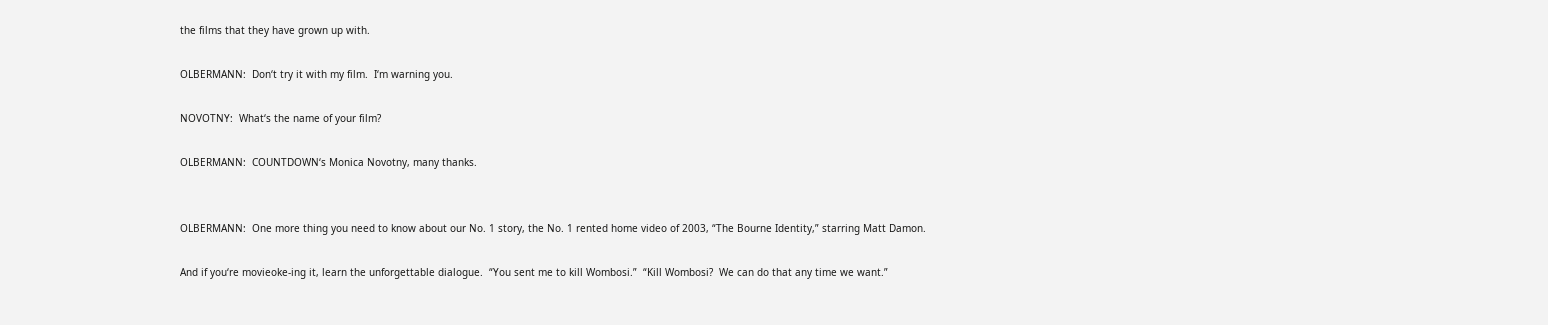the films that they have grown up with.

OLBERMANN:  Don‘t try it with my film.  I‘m warning you.

NOVOTNY:  What‘s the name of your film?

OLBERMANN:  COUNTDOWN‘s Monica Novotny, many thanks.


OLBERMANN:  One more thing you need to know about our No. 1 story, the No. 1 rented home video of 2003, “The Bourne Identity,” starring Matt Damon.

And if you‘re movieoke-ing it, learn the unforgettable dialogue.  “You sent me to kill Wombosi.”  “Kill Wombosi?  We can do that any time we want.”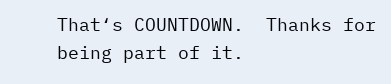That‘s COUNTDOWN.  Thanks for being part of it.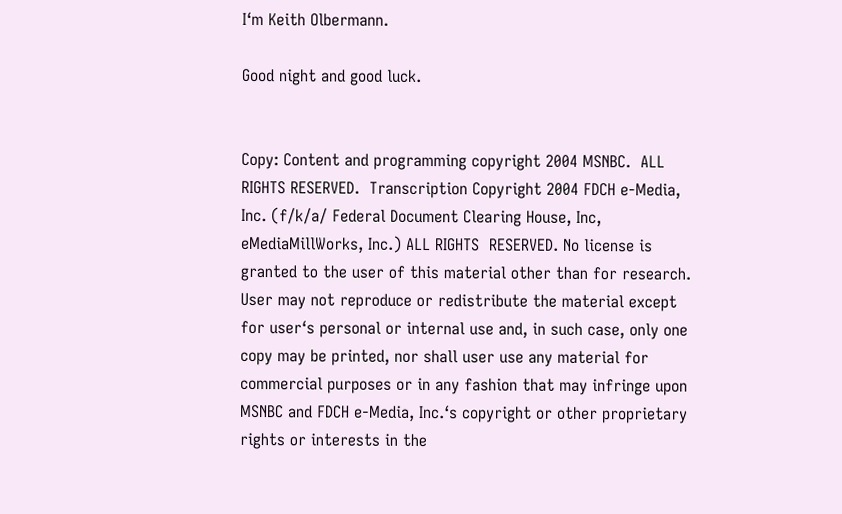I‘m Keith Olbermann.

Good night and good luck.


Copy: Content and programming copyright 2004 MSNBC.  ALL RIGHTS RESERVED.  Transcription Copyright 2004 FDCH e-Media, Inc. (f/k/a/ Federal Document Clearing House, Inc, eMediaMillWorks, Inc.) ALL RIGHTS  RESERVED. No license is granted to the user of this material other than for research. User may not reproduce or redistribute the material except for user‘s personal or internal use and, in such case, only one copy may be printed, nor shall user use any material for commercial purposes or in any fashion that may infringe upon MSNBC and FDCH e-Media, Inc.‘s copyright or other proprietary rights or interests in the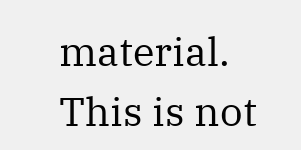material. This is not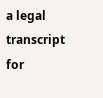a legal transcript for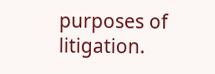purposes of litigation.